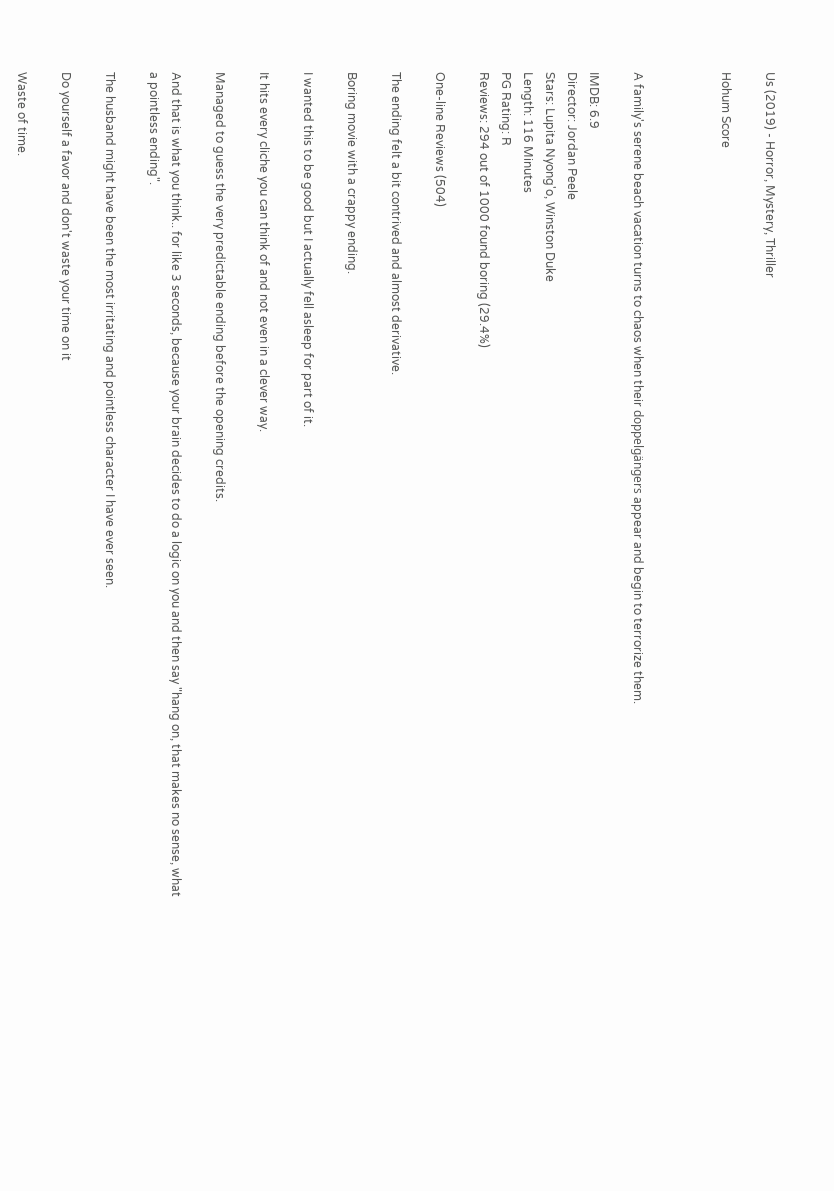Us (2019) - Horror, Mystery, Thriller

Hohum Score



A family's serene beach vacation turns to chaos when their doppelgängers appear and begin to terrorize them.

IMDB: 6.9
Director: Jordan Peele
Stars: Lupita Nyong'o, Winston Duke
Length: 116 Minutes
PG Rating: R
Reviews: 294 out of 1000 found boring (29.4%)

One-line Reviews (504)

The ending felt a bit contrived and almost derivative.

Boring movie with a crappy ending.

I wanted this to be good but I actually fell asleep for part of it.

It hits every cliche you can think of and not even in a clever way.

Managed to guess the very predictable ending before the opening credits.

And that is what you think.. for like 3 seconds, because your brain decides to do a logic on you and then say "hang on, that makes no sense, what a pointless ending".

The husband might have been the most irritating and pointless character I have ever seen.

Do yourself a favor and don't waste your time on it

Waste of time.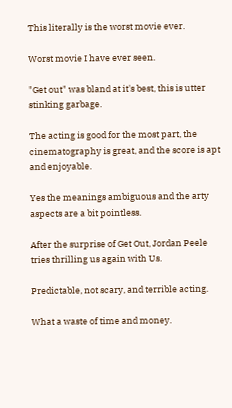This literally is the worst movie ever.

Worst movie I have ever seen.

"Get out" was bland at it's best, this is utter stinking garbage.

The acting is good for the most part, the cinematography is great, and the score is apt and enjoyable.

Yes the meanings ambiguous and the arty aspects are a bit pointless.

After the surprise of Get Out, Jordan Peele tries thrilling us again with Us.

Predictable, not scary, and terrible acting.

What a waste of time and money.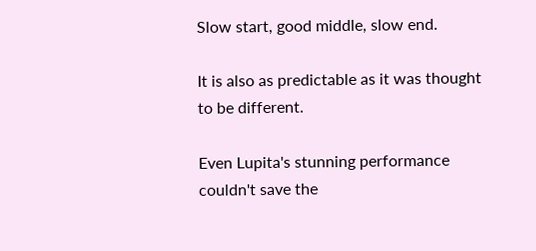Slow start, good middle, slow end.

It is also as predictable as it was thought to be different.

Even Lupita's stunning performance couldn't save the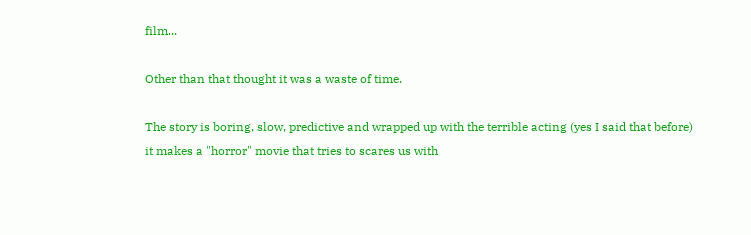film...

Other than that thought it was a waste of time.

The story is boring, slow, predictive and wrapped up with the terrible acting (yes I said that before) it makes a "horror" movie that tries to scares us with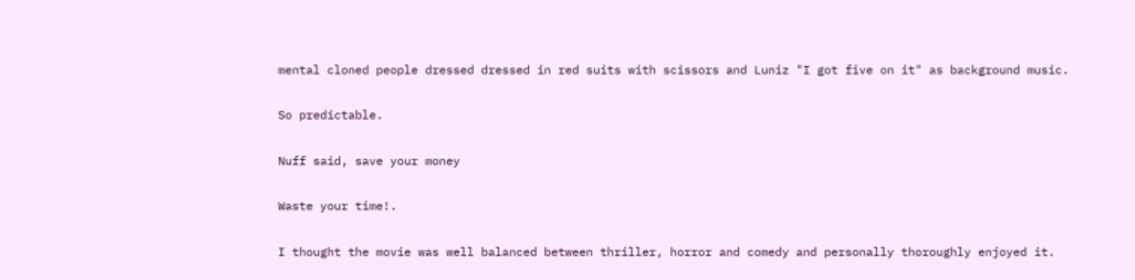mental cloned people dressed dressed in red suits with scissors and Luniz "I got five on it" as background music.

So predictable.

Nuff said, save your money

Waste your time!.

I thought the movie was well balanced between thriller, horror and comedy and personally thoroughly enjoyed it.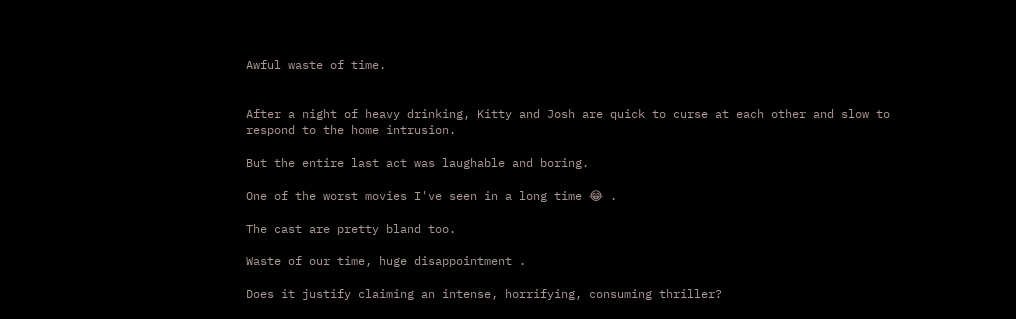Awful waste of time.


After a night of heavy drinking, Kitty and Josh are quick to curse at each other and slow to respond to the home intrusion.

But the entire last act was laughable and boring.

One of the worst movies I've seen in a long time 😂 .

The cast are pretty bland too.

Waste of our time, huge disappointment .

Does it justify claiming an intense, horrifying, consuming thriller?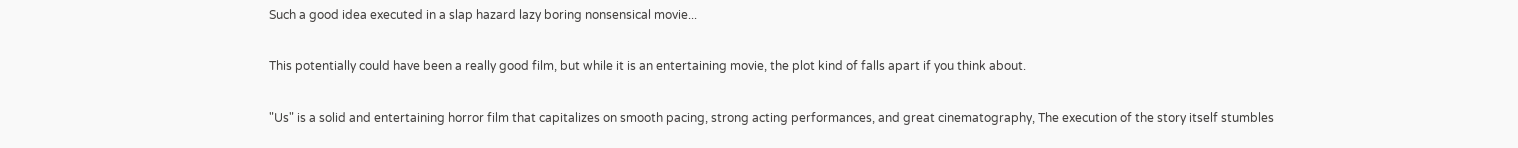Such a good idea executed in a slap hazard lazy boring nonsensical movie...

This potentially could have been a really good film, but while it is an entertaining movie, the plot kind of falls apart if you think about.

"Us" is a solid and entertaining horror film that capitalizes on smooth pacing, strong acting performances, and great cinematography, The execution of the story itself stumbles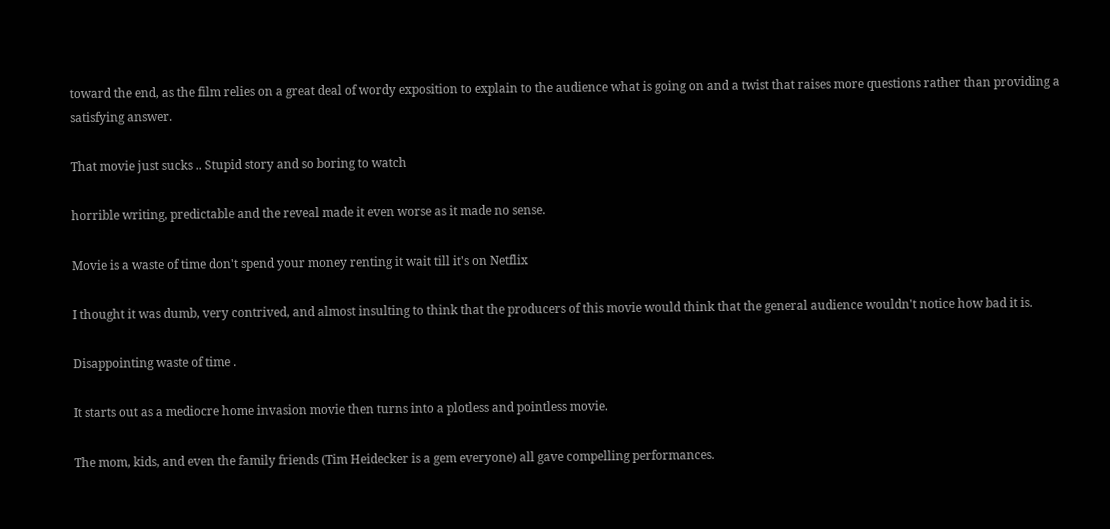toward the end, as the film relies on a great deal of wordy exposition to explain to the audience what is going on and a twist that raises more questions rather than providing a satisfying answer.

That movie just sucks .. Stupid story and so boring to watch

horrible writing, predictable and the reveal made it even worse as it made no sense.

Movie is a waste of time don't spend your money renting it wait till it's on Netflix

I thought it was dumb, very contrived, and almost insulting to think that the producers of this movie would think that the general audience wouldn't notice how bad it is.

Disappointing waste of time .

It starts out as a mediocre home invasion movie then turns into a plotless and pointless movie.

The mom, kids, and even the family friends (Tim Heidecker is a gem everyone) all gave compelling performances.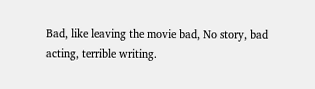Bad, like leaving the movie bad, No story, bad acting, terrible writing.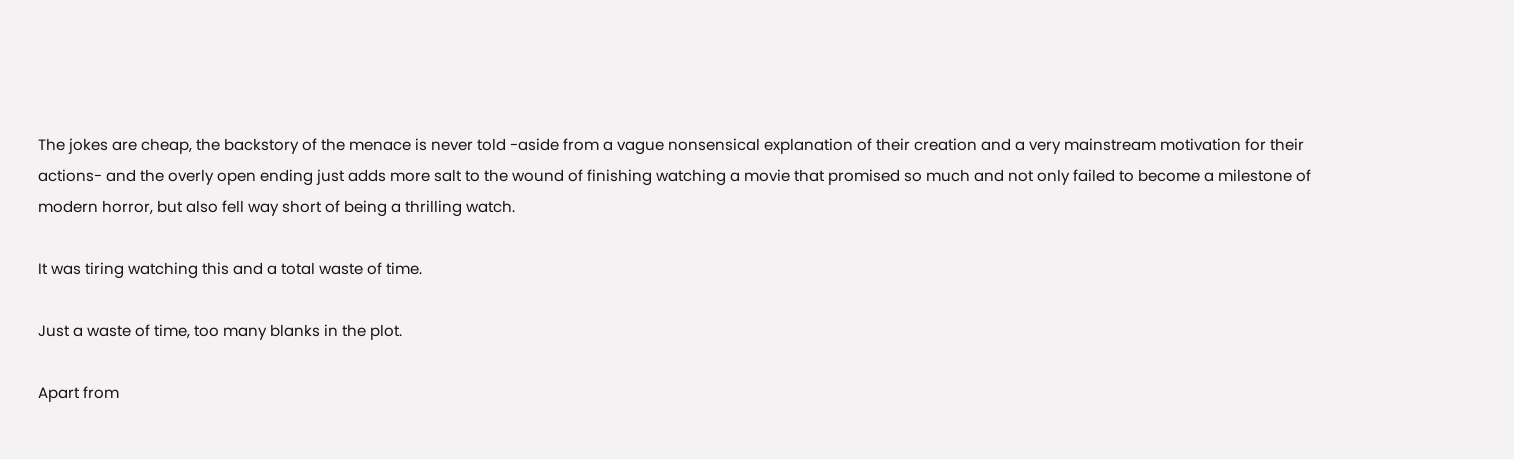The jokes are cheap, the backstory of the menace is never told -aside from a vague nonsensical explanation of their creation and a very mainstream motivation for their actions- and the overly open ending just adds more salt to the wound of finishing watching a movie that promised so much and not only failed to become a milestone of modern horror, but also fell way short of being a thrilling watch.

It was tiring watching this and a total waste of time.

Just a waste of time, too many blanks in the plot.

Apart from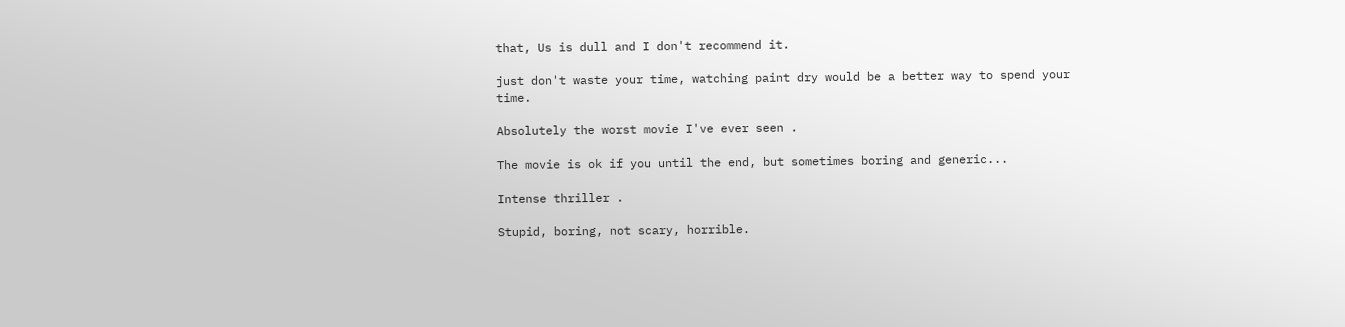that, Us is dull and I don't recommend it.

just don't waste your time, watching paint dry would be a better way to spend your time.

Absolutely the worst movie I've ever seen .

The movie is ok if you until the end, but sometimes boring and generic...

Intense thriller .

Stupid, boring, not scary, horrible.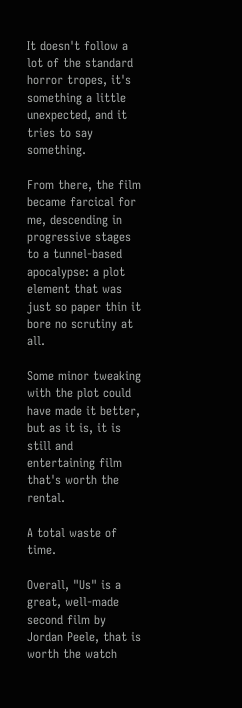It doesn't follow a lot of the standard horror tropes, it's something a little unexpected, and it tries to say something.

From there, the film became farcical for me, descending in progressive stages to a tunnel-based apocalypse: a plot element that was just so paper thin it bore no scrutiny at all.

Some minor tweaking with the plot could have made it better, but as it is, it is still and entertaining film that's worth the rental.

A total waste of time.

Overall, "Us" is a great, well-made second film by Jordan Peele, that is worth the watch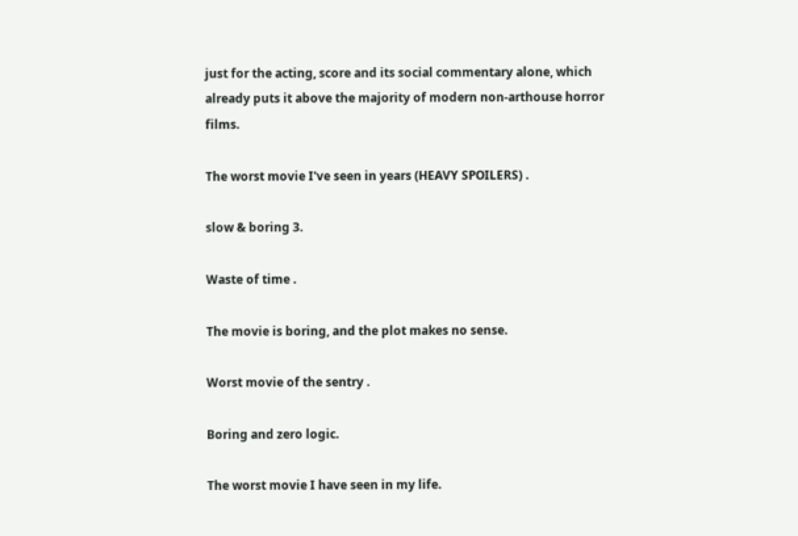just for the acting, score and its social commentary alone, which already puts it above the majority of modern non-arthouse horror films.

The worst movie I've seen in years (HEAVY SPOILERS) .

slow & boring 3.

Waste of time .

The movie is boring, and the plot makes no sense.

Worst movie of the sentry .

Boring and zero logic.

The worst movie I have seen in my life.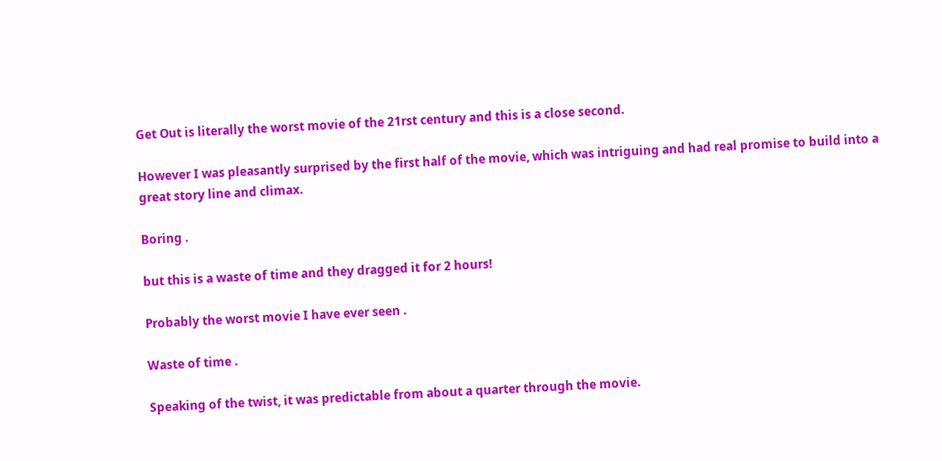Get Out is literally the worst movie of the 21rst century and this is a close second.

However I was pleasantly surprised by the first half of the movie, which was intriguing and had real promise to build into a great story line and climax.

Boring .

but this is a waste of time and they dragged it for 2 hours!

Probably the worst movie I have ever seen .

Waste of time .

Speaking of the twist, it was predictable from about a quarter through the movie.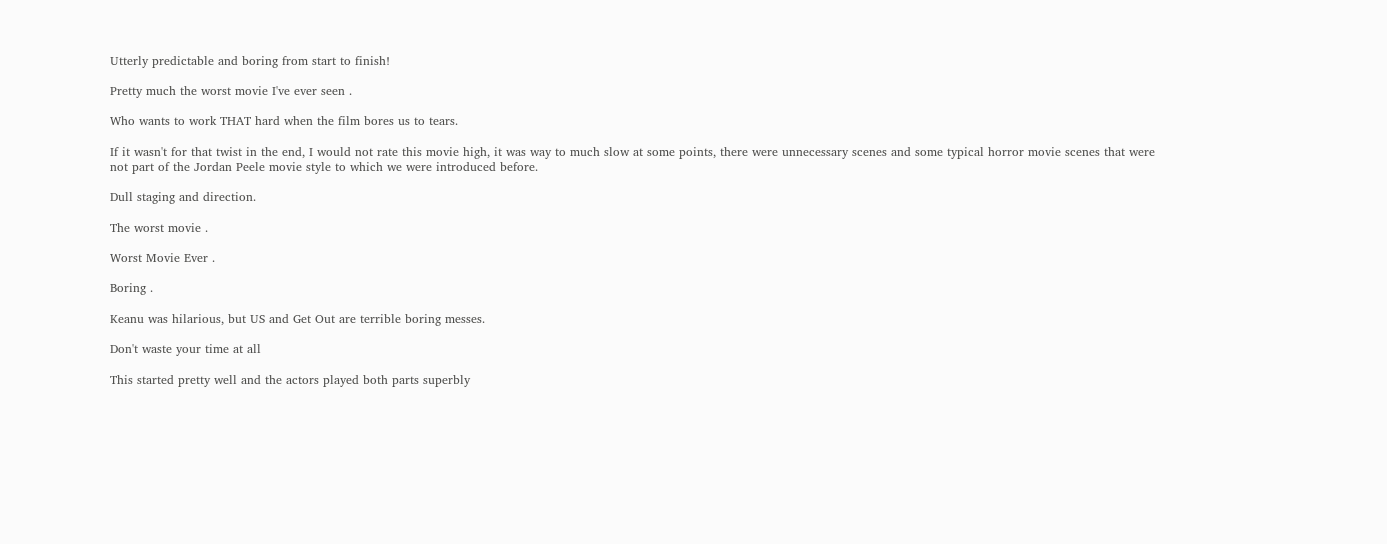Utterly predictable and boring from start to finish!

Pretty much the worst movie I've ever seen .

Who wants to work THAT hard when the film bores us to tears.

If it wasn't for that twist in the end, I would not rate this movie high, it was way to much slow at some points, there were unnecessary scenes and some typical horror movie scenes that were not part of the Jordan Peele movie style to which we were introduced before.

Dull staging and direction.

The worst movie .

Worst Movie Ever .

Boring .

Keanu was hilarious, but US and Get Out are terrible boring messes.

Don't waste your time at all

This started pretty well and the actors played both parts superbly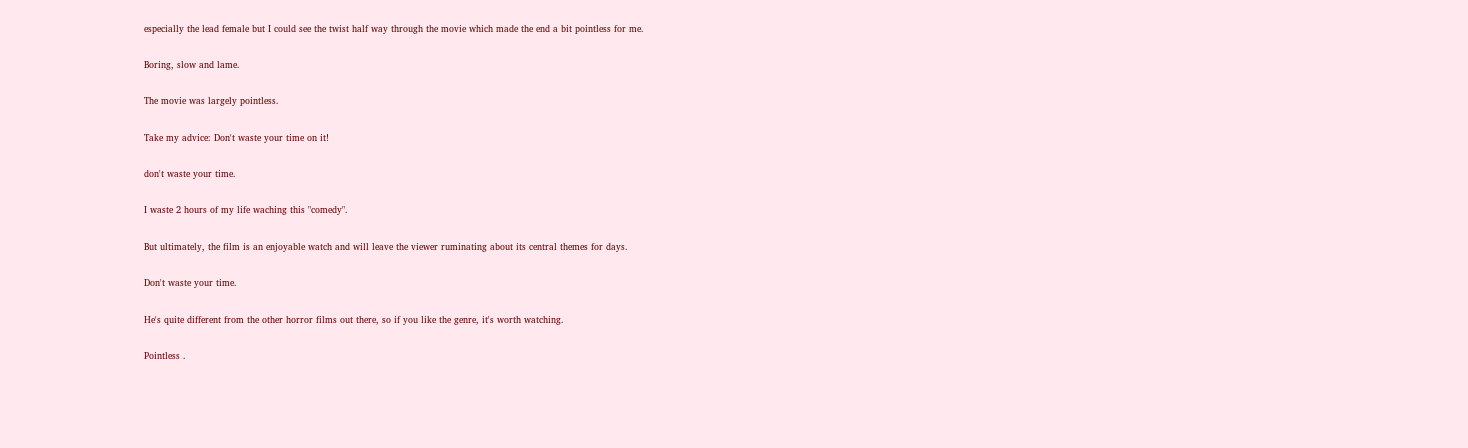especially the lead female but I could see the twist half way through the movie which made the end a bit pointless for me.

Boring, slow and lame.

The movie was largely pointless.

Take my advice: Don't waste your time on it!

don't waste your time.

I waste 2 hours of my life waching this "comedy".

But ultimately, the film is an enjoyable watch and will leave the viewer ruminating about its central themes for days.

Don't waste your time.

He's quite different from the other horror films out there, so if you like the genre, it's worth watching.

Pointless .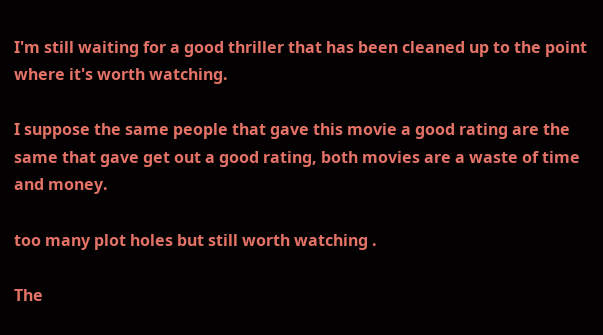I'm still waiting for a good thriller that has been cleaned up to the point where it's worth watching.

I suppose the same people that gave this movie a good rating are the same that gave get out a good rating, both movies are a waste of time and money.

too many plot holes but still worth watching .

The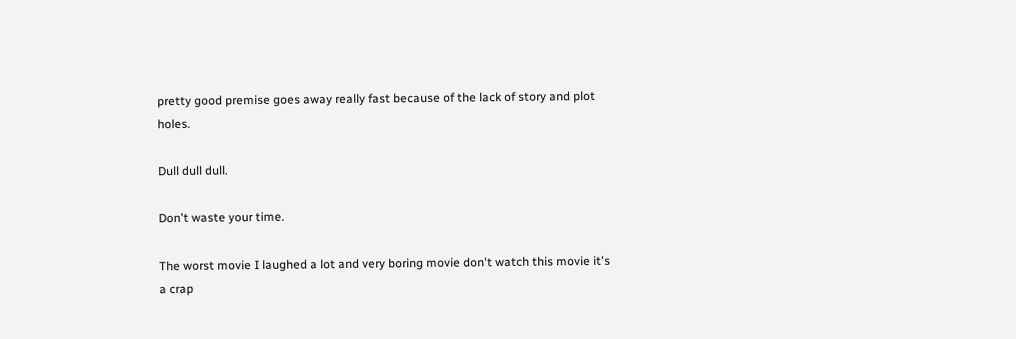pretty good premise goes away really fast because of the lack of story and plot holes.

Dull dull dull.

Don't waste your time.

The worst movie I laughed a lot and very boring movie don't watch this movie it's a crap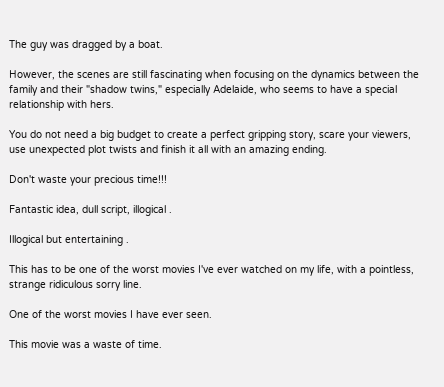The guy was dragged by a boat.

However, the scenes are still fascinating when focusing on the dynamics between the family and their "shadow twins," especially Adelaide, who seems to have a special relationship with hers.

You do not need a big budget to create a perfect gripping story, scare your viewers, use unexpected plot twists and finish it all with an amazing ending.

Don't waste your precious time!!!

Fantastic idea, dull script, illogical .

Illogical but entertaining .

This has to be one of the worst movies I've ever watched on my life, with a pointless, strange ridiculous sorry line.

One of the worst movies I have ever seen.

This movie was a waste of time.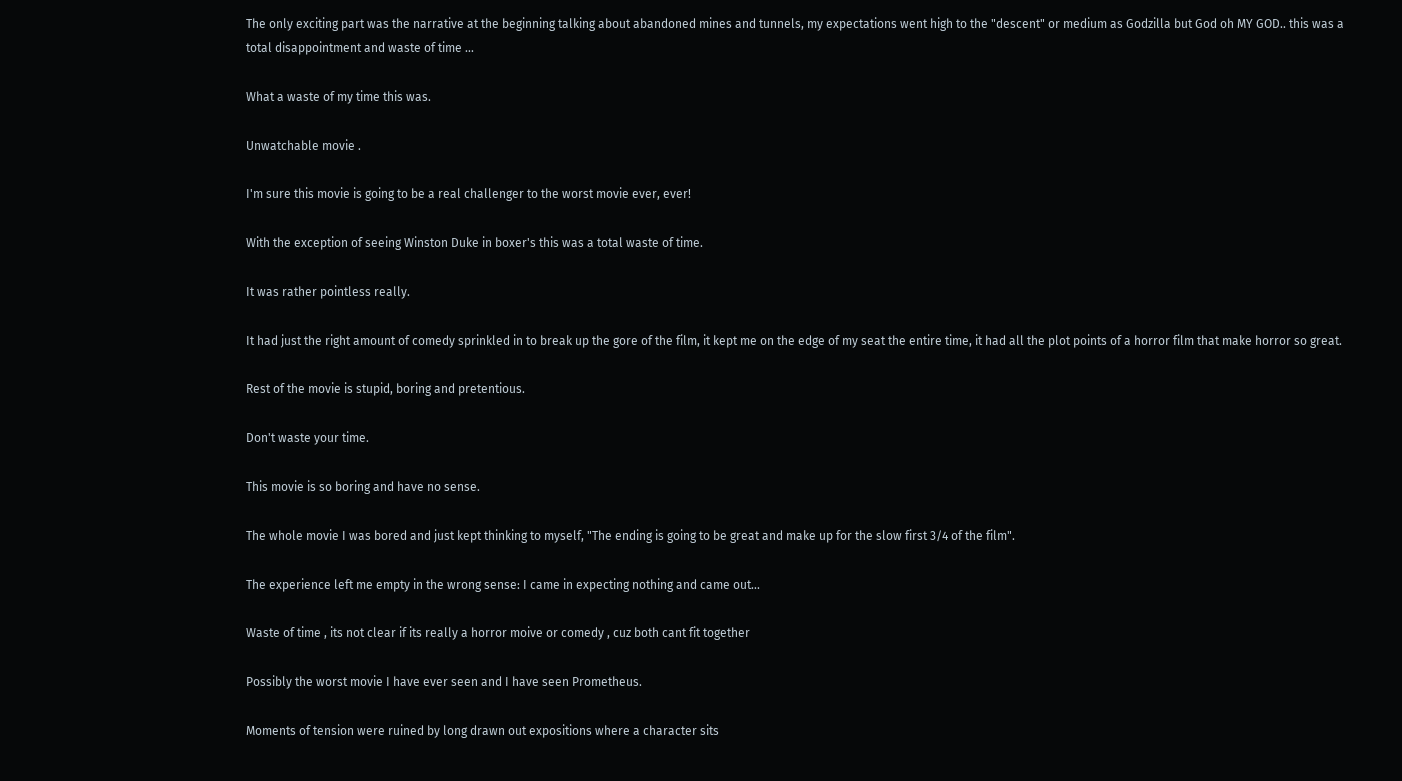The only exciting part was the narrative at the beginning talking about abandoned mines and tunnels, my expectations went high to the "descent" or medium as Godzilla but God oh MY GOD.. this was a total disappointment and waste of time ...

What a waste of my time this was.

Unwatchable movie .

I'm sure this movie is going to be a real challenger to the worst movie ever, ever!

With the exception of seeing Winston Duke in boxer's this was a total waste of time.

It was rather pointless really.

It had just the right amount of comedy sprinkled in to break up the gore of the film, it kept me on the edge of my seat the entire time, it had all the plot points of a horror film that make horror so great.

Rest of the movie is stupid, boring and pretentious.

Don't waste your time.

This movie is so boring and have no sense.

The whole movie I was bored and just kept thinking to myself, "The ending is going to be great and make up for the slow first 3/4 of the film".

The experience left me empty in the wrong sense: I came in expecting nothing and came out...

Waste of time , its not clear if its really a horror moive or comedy , cuz both cant fit together

Possibly the worst movie I have ever seen and I have seen Prometheus.

Moments of tension were ruined by long drawn out expositions where a character sits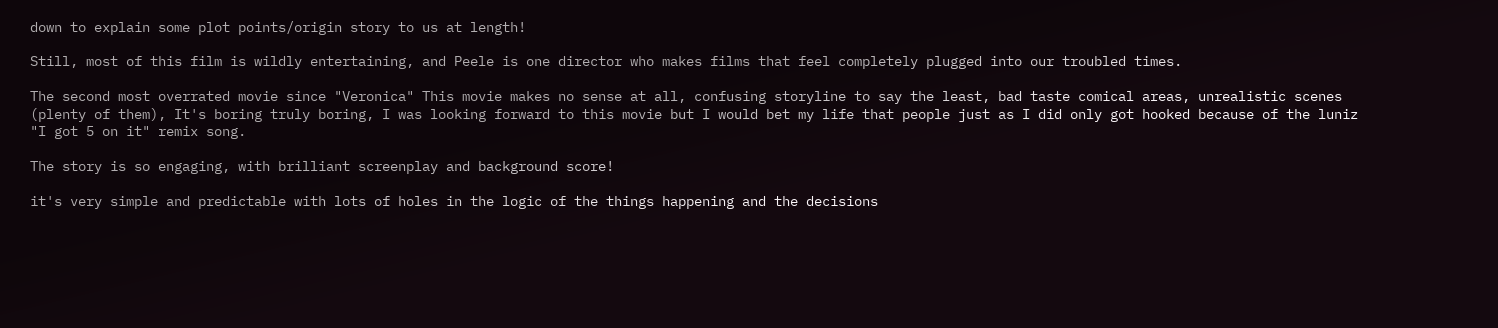down to explain some plot points/origin story to us at length!

Still, most of this film is wildly entertaining, and Peele is one director who makes films that feel completely plugged into our troubled times.

The second most overrated movie since "Veronica" This movie makes no sense at all, confusing storyline to say the least, bad taste comical areas, unrealistic scenes (plenty of them), It's boring truly boring, I was looking forward to this movie but I would bet my life that people just as I did only got hooked because of the luniz "I got 5 on it" remix song.

The story is so engaging, with brilliant screenplay and background score!

it's very simple and predictable with lots of holes in the logic of the things happening and the decisions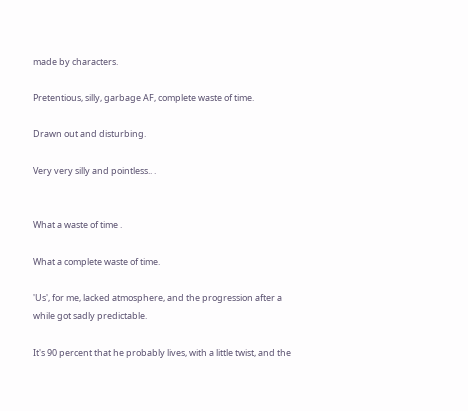made by characters.

Pretentious, silly, garbage AF, complete waste of time.

Drawn out and disturbing.

Very very silly and pointless.. .


What a waste of time .

What a complete waste of time.

'Us', for me, lacked atmosphere, and the progression after a while got sadly predictable.

It's 90 percent that he probably lives, with a little twist, and the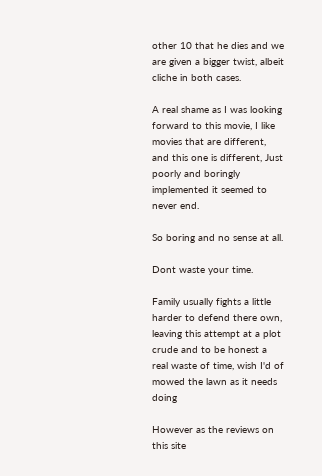other 10 that he dies and we are given a bigger twist, albeit cliche in both cases.

A real shame as I was looking forward to this movie, I like movies that are different, and this one is different, Just poorly and boringly implemented it seemed to never end.

So boring and no sense at all.

Dont waste your time.

Family usually fights a little harder to defend there own, leaving this attempt at a plot crude and to be honest a real waste of time, wish I'd of mowed the lawn as it needs doing

However as the reviews on this site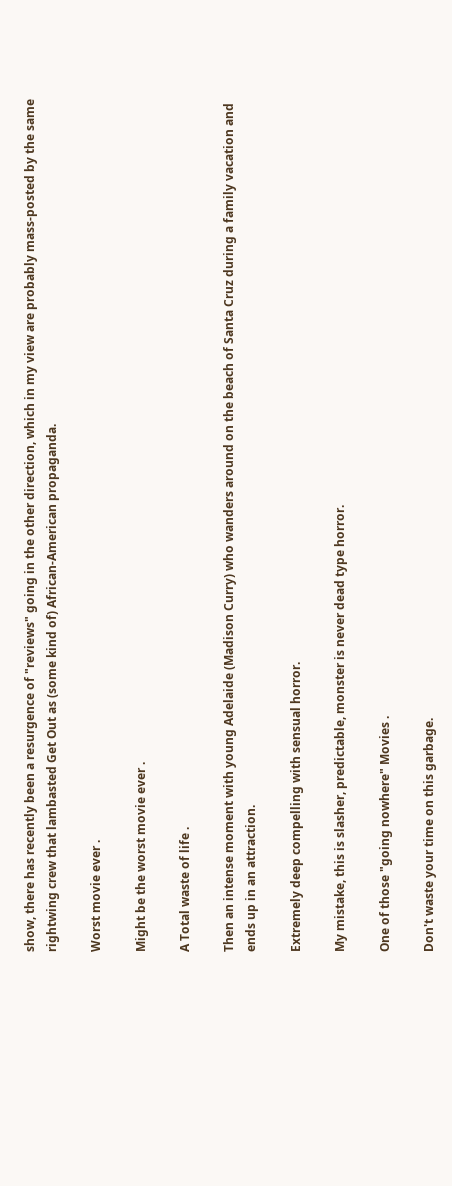show, there has recently been a resurgence of "reviews" going in the other direction, which in my view are probably mass-posted by the same rightwing crew that lambasted Get Out as (some kind of) African-American propaganda.

Worst movie ever .

Might be the worst movie ever .

A Total waste of life .

Then an intense moment with young Adelaide (Madison Curry) who wanders around on the beach of Santa Cruz during a family vacation and ends up in an attraction.

Extremely deep compelling with sensual horror.

My mistake, this is slasher, predictable, monster is never dead type horror.

One of those "going nowhere" Movies .

Don't waste your time on this garbage.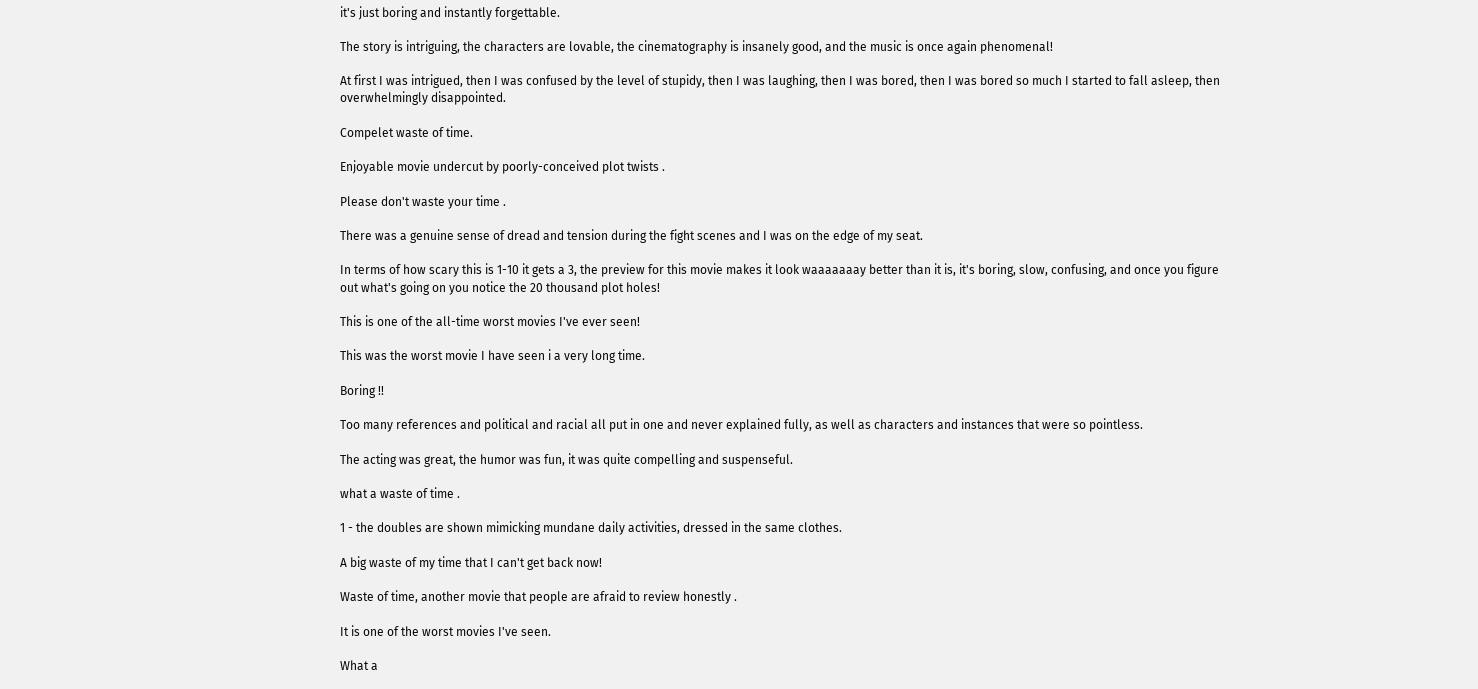it's just boring and instantly forgettable.

The story is intriguing, the characters are lovable, the cinematography is insanely good, and the music is once again phenomenal!

At first I was intrigued, then I was confused by the level of stupidy, then I was laughing, then I was bored, then I was bored so much I started to fall asleep, then overwhelmingly disappointed.

Compelet waste of time.

Enjoyable movie undercut by poorly-conceived plot twists .

Please don't waste your time .

There was a genuine sense of dread and tension during the fight scenes and I was on the edge of my seat.

In terms of how scary this is 1-10 it gets a 3, the preview for this movie makes it look waaaaaaay better than it is, it's boring, slow, confusing, and once you figure out what's going on you notice the 20 thousand plot holes!

This is one of the all-time worst movies I've ever seen!

This was the worst movie I have seen i a very long time.

Boring !!

Too many references and political and racial all put in one and never explained fully, as well as characters and instances that were so pointless.

The acting was great, the humor was fun, it was quite compelling and suspenseful.

what a waste of time .

1 - the doubles are shown mimicking mundane daily activities, dressed in the same clothes.

A big waste of my time that I can't get back now!

Waste of time, another movie that people are afraid to review honestly .

It is one of the worst movies I've seen.

What a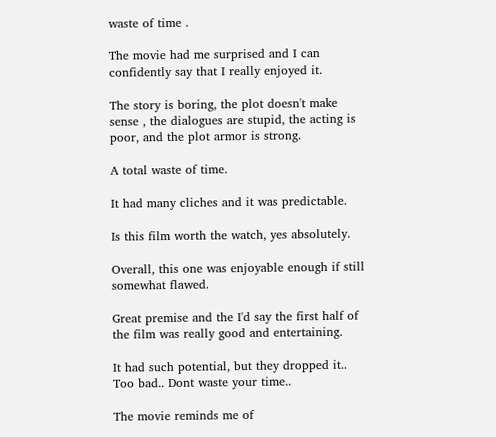waste of time .

The movie had me surprised and I can confidently say that I really enjoyed it.

The story is boring, the plot doesn't make sense , the dialogues are stupid, the acting is poor, and the plot armor is strong.

A total waste of time.

It had many cliches and it was predictable.

Is this film worth the watch, yes absolutely.

Overall, this one was enjoyable enough if still somewhat flawed.

Great premise and the I'd say the first half of the film was really good and entertaining.

It had such potential, but they dropped it.. Too bad.. Dont waste your time..

The movie reminds me of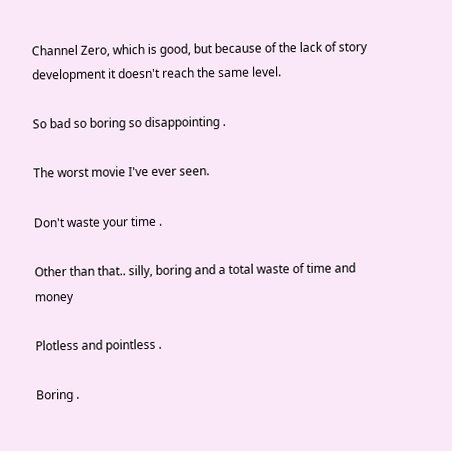Channel Zero, which is good, but because of the lack of story development it doesn't reach the same level.

So bad so boring so disappointing .

The worst movie I've ever seen.

Don't waste your time .

Other than that.. silly, boring and a total waste of time and money

Plotless and pointless .

Boring .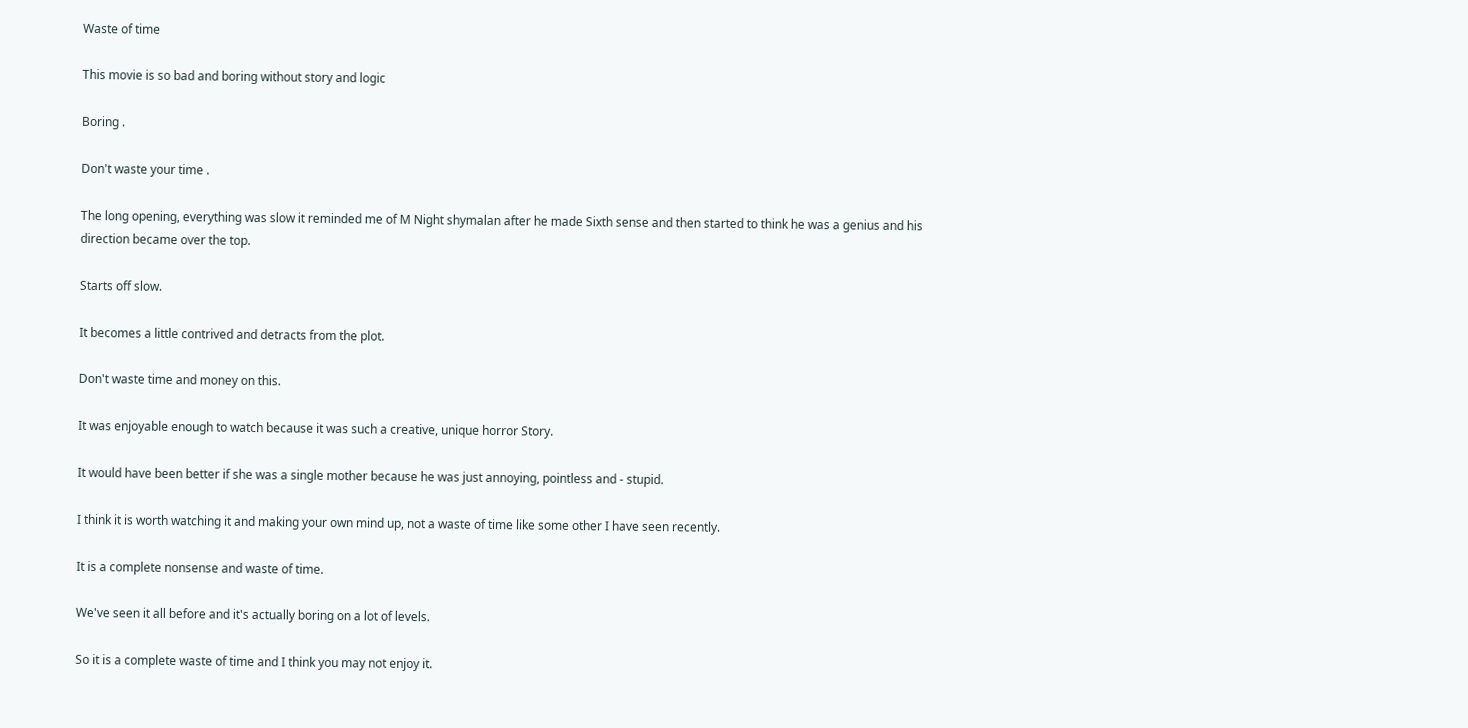Waste of time

This movie is so bad and boring without story and logic

Boring .

Don't waste your time .

The long opening, everything was slow it reminded me of M Night shymalan after he made Sixth sense and then started to think he was a genius and his direction became over the top.

Starts off slow.

It becomes a little contrived and detracts from the plot.

Don't waste time and money on this.

It was enjoyable enough to watch because it was such a creative, unique horror Story.

It would have been better if she was a single mother because he was just annoying, pointless and - stupid.

I think it is worth watching it and making your own mind up, not a waste of time like some other I have seen recently.

It is a complete nonsense and waste of time.

We've seen it all before and it's actually boring on a lot of levels.

So it is a complete waste of time and I think you may not enjoy it.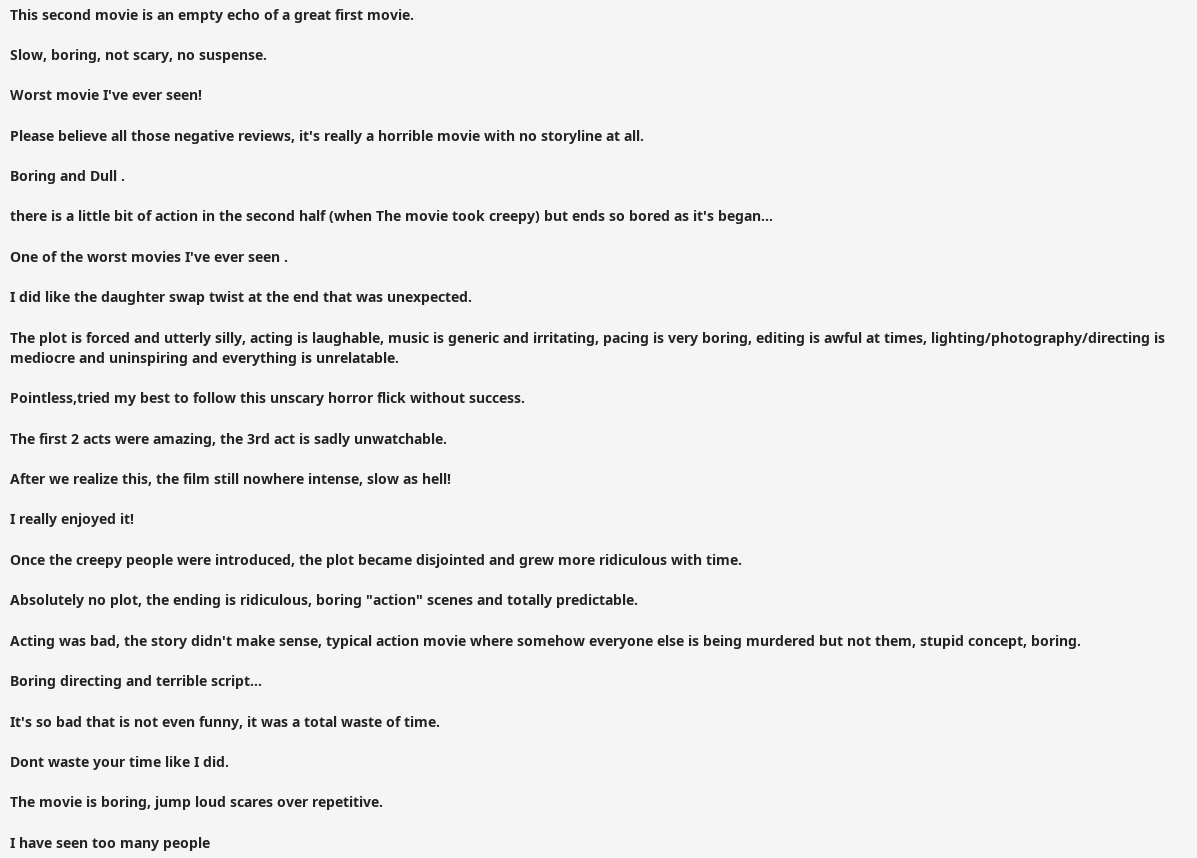This second movie is an empty echo of a great first movie.

Slow, boring, not scary, no suspense.

Worst movie I've ever seen!

Please believe all those negative reviews, it's really a horrible movie with no storyline at all.

Boring and Dull .

there is a little bit of action in the second half (when The movie took creepy) but ends so bored as it's began...

One of the worst movies I've ever seen .

I did like the daughter swap twist at the end that was unexpected.

The plot is forced and utterly silly, acting is laughable, music is generic and irritating, pacing is very boring, editing is awful at times, lighting/photography/directing is mediocre and uninspiring and everything is unrelatable.

Pointless,tried my best to follow this unscary horror flick without success.

The first 2 acts were amazing, the 3rd act is sadly unwatchable.

After we realize this, the film still nowhere intense, slow as hell!

I really enjoyed it!

Once the creepy people were introduced, the plot became disjointed and grew more ridiculous with time.

Absolutely no plot, the ending is ridiculous, boring "action" scenes and totally predictable.

Acting was bad, the story didn't make sense, typical action movie where somehow everyone else is being murdered but not them, stupid concept, boring.

Boring directing and terrible script...

It's so bad that is not even funny, it was a total waste of time.

Dont waste your time like I did.

The movie is boring, jump loud scares over repetitive.

I have seen too many people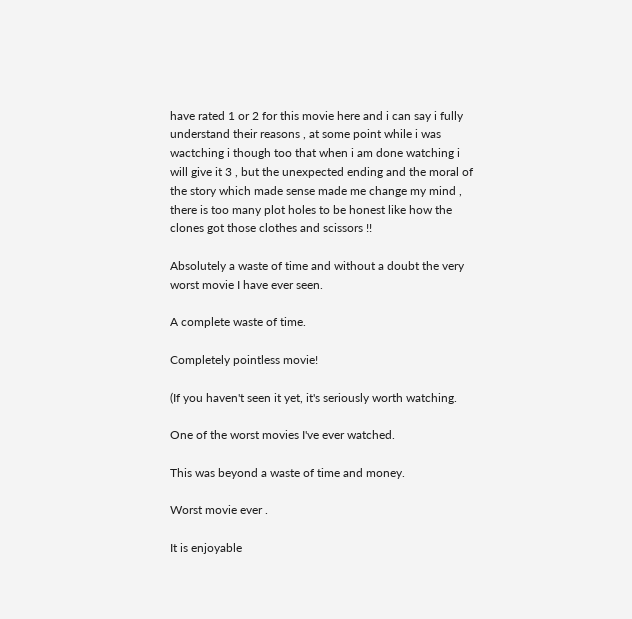have rated 1 or 2 for this movie here and i can say i fully understand their reasons , at some point while i was wactching i though too that when i am done watching i will give it 3 , but the unexpected ending and the moral of the story which made sense made me change my mind , there is too many plot holes to be honest like how the clones got those clothes and scissors !!

Absolutely a waste of time and without a doubt the very worst movie I have ever seen.

A complete waste of time.

Completely pointless movie!

(If you haven't seen it yet, it's seriously worth watching.

One of the worst movies I've ever watched.

This was beyond a waste of time and money.

Worst movie ever .

It is enjoyable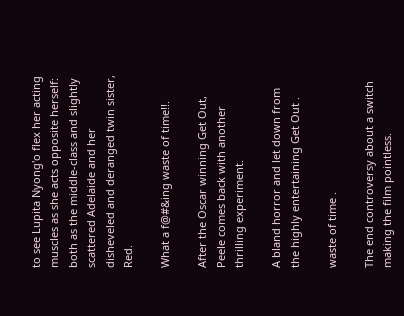to see Lupita Nyong'o flex her acting muscles as she acts opposite herself: both as the middle-class and slightly scattered Adelaide and her disheveled and deranged twin sister, Red.

What a f@#&ing waste of time!!.

After the Oscar winning Get Out, Peele comes back with another thrilling experiment.

A bland horror and let down from the highly entertaining Get Out .

waste of time .

The end controversy about a switch making the film pointless.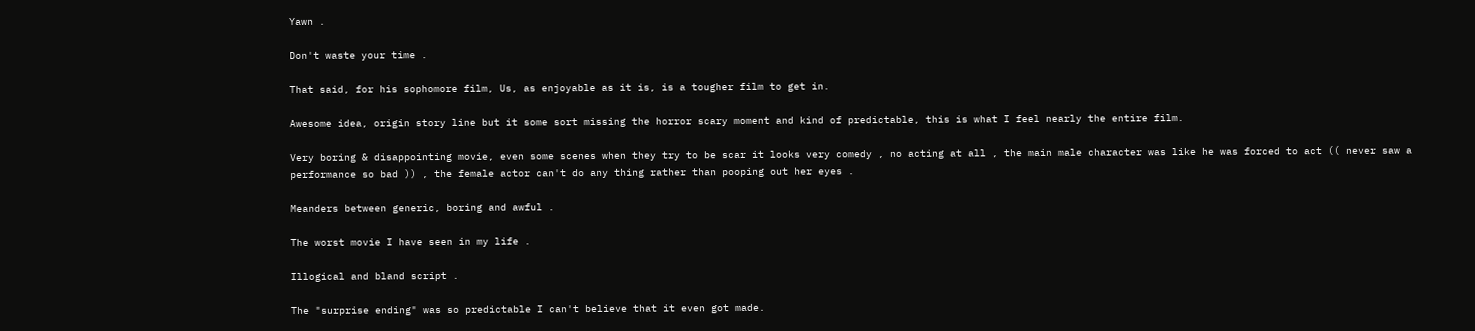Yawn .

Don't waste your time .

That said, for his sophomore film, Us, as enjoyable as it is, is a tougher film to get in.

Awesome idea, origin story line but it some sort missing the horror scary moment and kind of predictable, this is what I feel nearly the entire film.

Very boring & disappointing movie, even some scenes when they try to be scar it looks very comedy , no acting at all , the main male character was like he was forced to act (( never saw a performance so bad )) , the female actor can't do any thing rather than pooping out her eyes .

Meanders between generic, boring and awful .

The worst movie I have seen in my life .

Illogical and bland script .

The "surprise ending" was so predictable I can't believe that it even got made.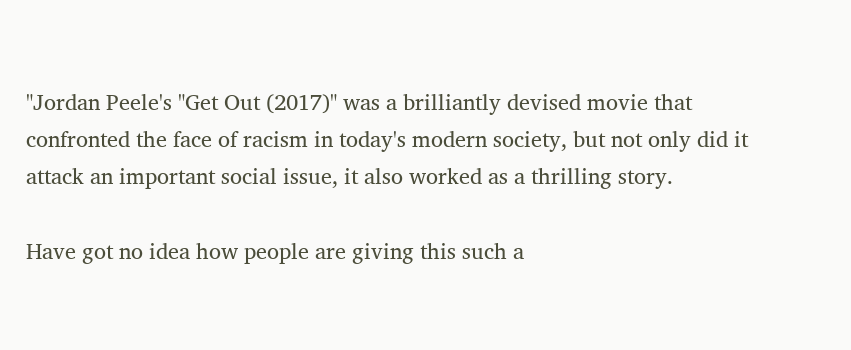"Jordan Peele's "Get Out (2017)" was a brilliantly devised movie that confronted the face of racism in today's modern society, but not only did it attack an important social issue, it also worked as a thrilling story.

Have got no idea how people are giving this such a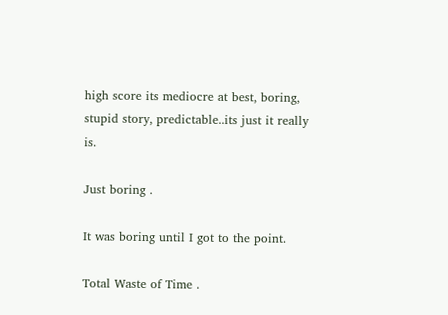high score its mediocre at best, boring, stupid story, predictable..its just it really is.

Just boring .

It was boring until I got to the point.

Total Waste of Time .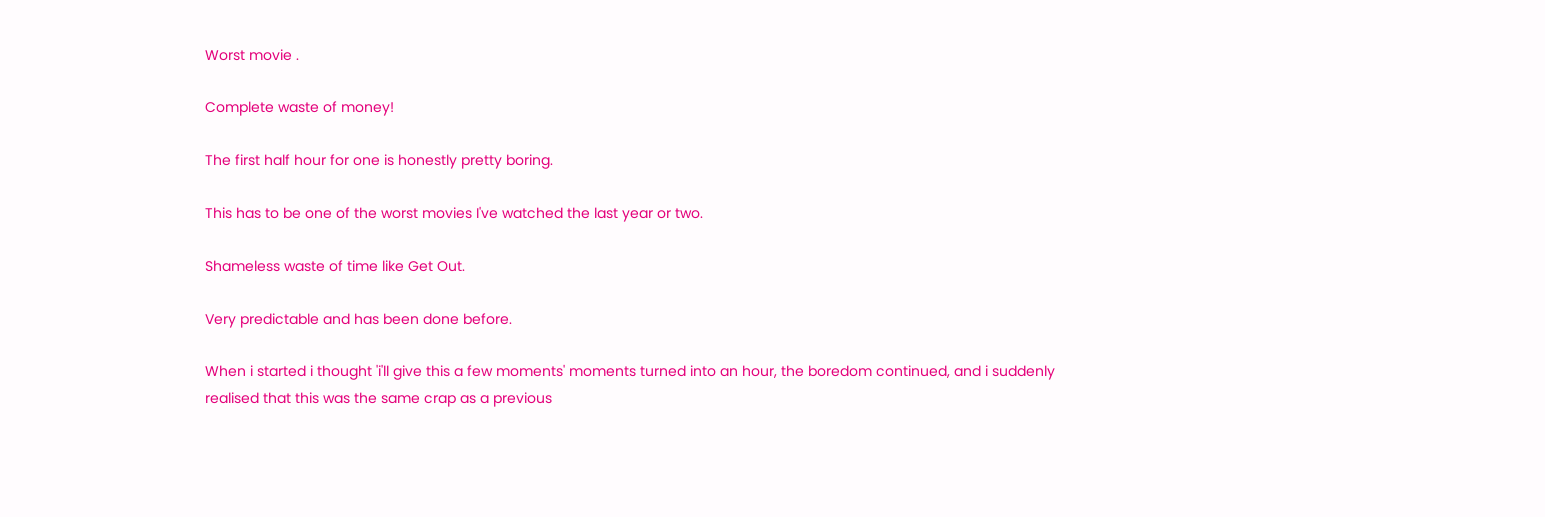Worst movie .

Complete waste of money!

The first half hour for one is honestly pretty boring.

This has to be one of the worst movies I've watched the last year or two.

Shameless waste of time like Get Out.

Very predictable and has been done before.

When i started i thought 'i'll give this a few moments' moments turned into an hour, the boredom continued, and i suddenly realised that this was the same crap as a previous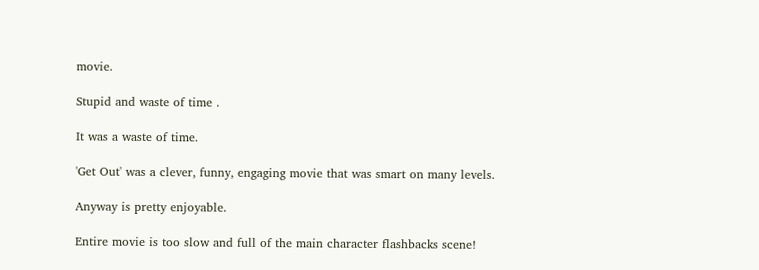movie.

Stupid and waste of time .

It was a waste of time.

'Get Out' was a clever, funny, engaging movie that was smart on many levels.

Anyway is pretty enjoyable.

Entire movie is too slow and full of the main character flashbacks scene!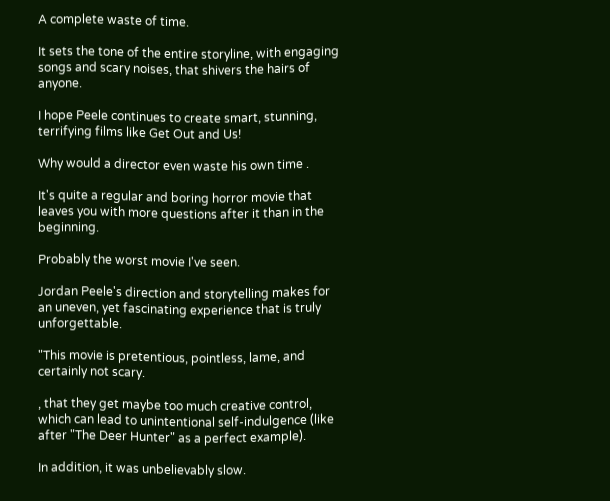A complete waste of time.

It sets the tone of the entire storyline, with engaging songs and scary noises, that shivers the hairs of anyone.

I hope Peele continues to create smart, stunning, terrifying films like Get Out and Us!

Why would a director even waste his own time .

It's quite a regular and boring horror movie that leaves you with more questions after it than in the beginning.

Probably the worst movie I've seen.

Jordan Peele's direction and storytelling makes for an uneven, yet fascinating experience that is truly unforgettable.

"This movie is pretentious, pointless, lame, and certainly not scary.

, that they get maybe too much creative control, which can lead to unintentional self-indulgence (like after "The Deer Hunter" as a perfect example).

In addition, it was unbelievably slow.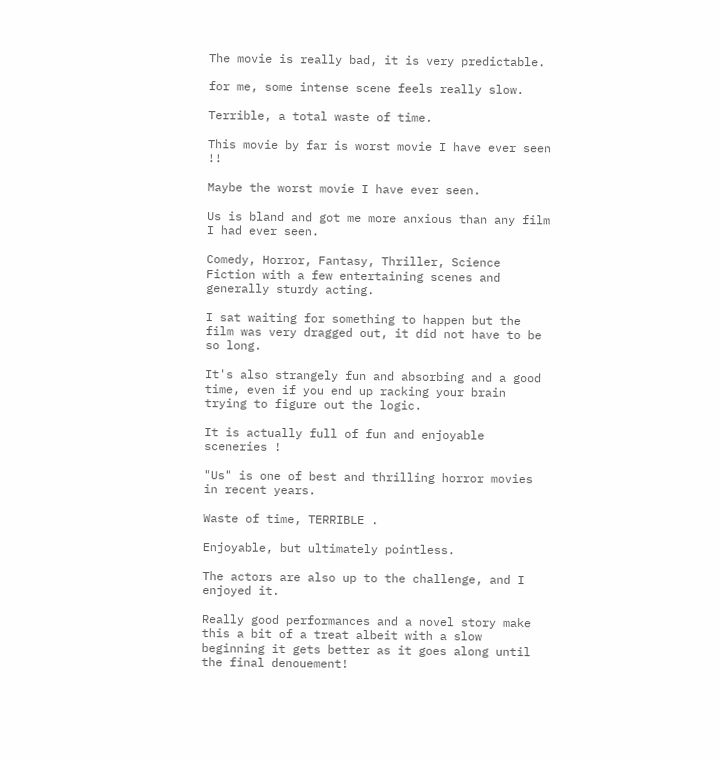The movie is really bad, it is very predictable.

for me, some intense scene feels really slow.

Terrible, a total waste of time.

This movie by far is worst movie I have ever seen !!

Maybe the worst movie I have ever seen.

Us is bland and got me more anxious than any film I had ever seen.

Comedy, Horror, Fantasy, Thriller, Science Fiction with a few entertaining scenes and generally sturdy acting.

I sat waiting for something to happen but the film was very dragged out, it did not have to be so long.

It's also strangely fun and absorbing and a good time, even if you end up racking your brain trying to figure out the logic.

It is actually full of fun and enjoyable sceneries !

"Us" is one of best and thrilling horror movies in recent years.

Waste of time, TERRIBLE .

Enjoyable, but ultimately pointless.

The actors are also up to the challenge, and I enjoyed it.

Really good performances and a novel story make this a bit of a treat albeit with a slow beginning it gets better as it goes along until the final denouement!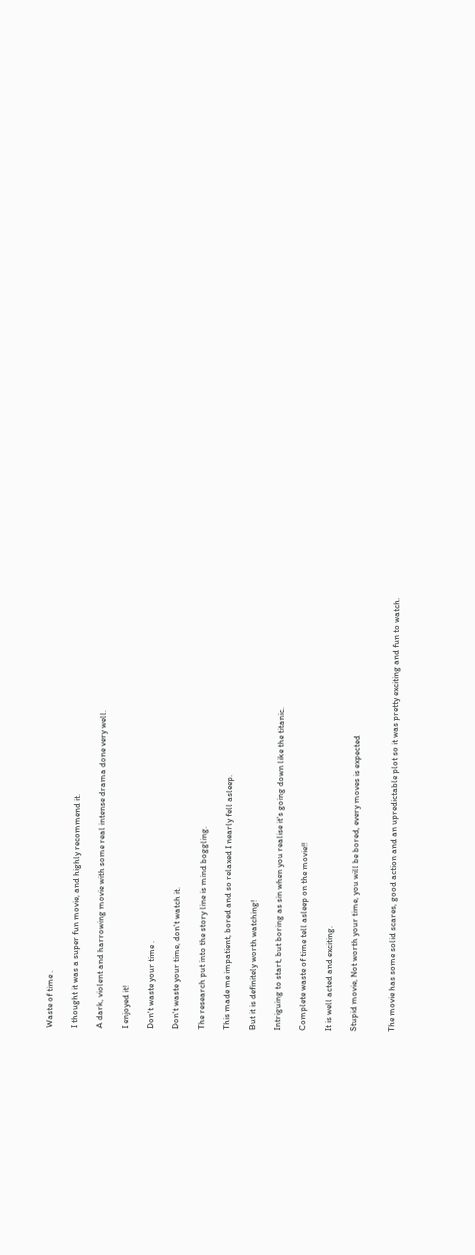Waste of time .

I thought it was a super fun movie, and highly recommend it.

A dark, violent and harrowing movie with some real intense drama done very well.

I enjoyed it!

Don't waste your time .

Don't waste your time, don't watch it.

The research put into the story line is mind boggling.

This made me impatient, bored and so relaxed I nearly fell asleep.

But it is definitely worth watching!

Intriguing to start, but boring as sin when you realise it's going down like the titanic.

Complete waste of time tell asleep on the movie!!

It is well acted and exciting.

Stupid movie, Not worth your time, you will be bored, every moves is expected


The movie has some solid scares, good action and an upredictable plot so it was pretty exciting and fun to watch.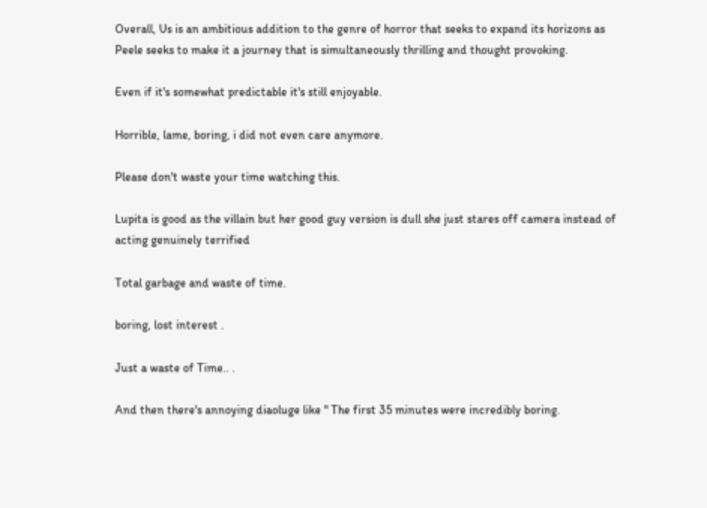Overall, Us is an ambitious addition to the genre of horror that seeks to expand its horizons as Peele seeks to make it a journey that is simultaneously thrilling and thought provoking.

Even if it's somewhat predictable it's still enjoyable.

Horrible, lame, boring, i did not even care anymore.

Please don't waste your time watching this.

Lupita is good as the villain but her good guy version is dull she just stares off camera instead of acting genuinely terrified

Total garbage and waste of time.

boring, lost interest .

Just a waste of Time.. .

And then there's annoying diaoluge like " The first 35 minutes were incredibly boring.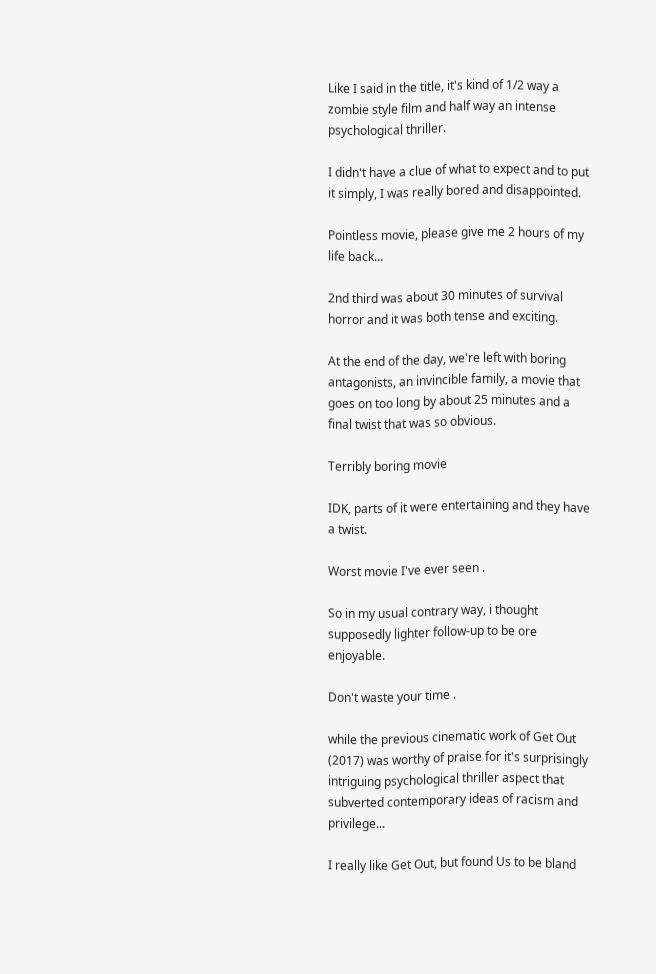Like I said in the title, it's kind of 1/2 way a zombie style film and half way an intense psychological thriller.

I didn't have a clue of what to expect and to put it simply, I was really bored and disappointed.

Pointless movie, please give me 2 hours of my life back...

2nd third was about 30 minutes of survival horror and it was both tense and exciting.

At the end of the day, we're left with boring antagonists, an invincible family, a movie that goes on too long by about 25 minutes and a final twist that was so obvious.

Terribly boring movie

IDK, parts of it were entertaining and they have a twist.

Worst movie I've ever seen .

So in my usual contrary way, i thought supposedly lighter follow-up to be ore enjoyable.

Don't waste your time .

while the previous cinematic work of Get Out (2017) was worthy of praise for it's surprisingly intriguing psychological thriller aspect that subverted contemporary ideas of racism and privilege...

I really like Get Out, but found Us to be bland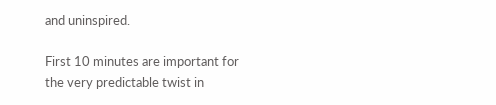and uninspired.

First 10 minutes are important for the very predictable twist in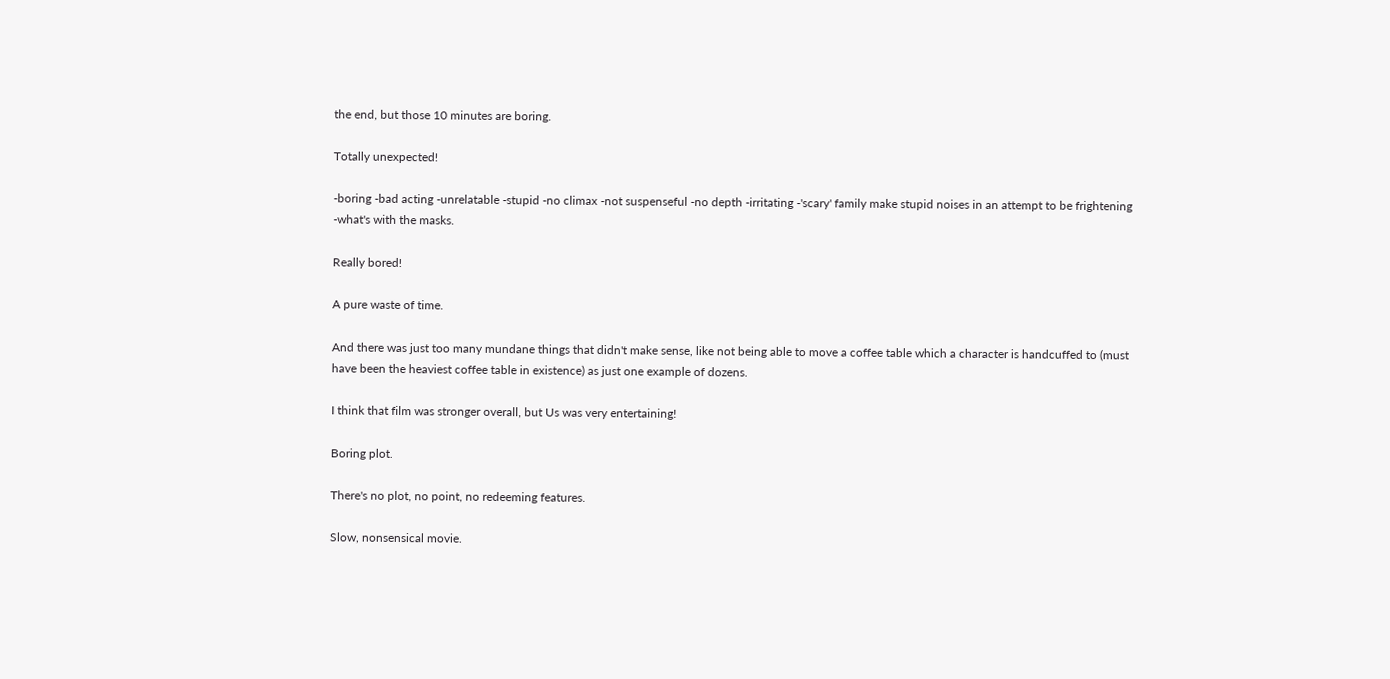the end, but those 10 minutes are boring.

Totally unexpected!

-boring -bad acting -unrelatable -stupid -no climax -not suspenseful -no depth -irritating -'scary' family make stupid noises in an attempt to be frightening -what's with the masks.

Really bored!

A pure waste of time.

And there was just too many mundane things that didn't make sense, like not being able to move a coffee table which a character is handcuffed to (must have been the heaviest coffee table in existence) as just one example of dozens.

I think that film was stronger overall, but Us was very entertaining!

Boring plot.

There's no plot, no point, no redeeming features.

Slow, nonsensical movie.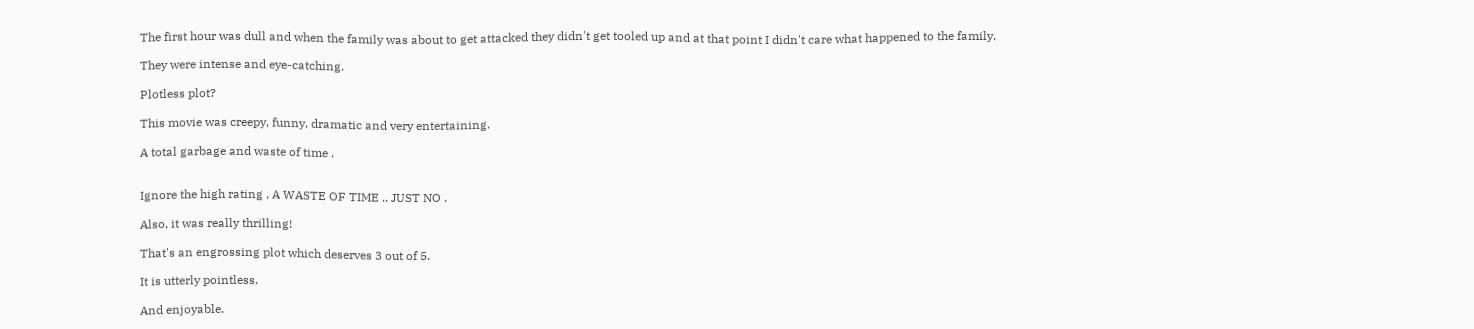The first hour was dull and when the family was about to get attacked they didn't get tooled up and at that point I didn't care what happened to the family.

They were intense and eye-catching.

Plotless plot?

This movie was creepy, funny, dramatic and very entertaining.

A total garbage and waste of time .


Ignore the high rating , A WASTE OF TIME .. JUST NO .

Also, it was really thrilling!

That's an engrossing plot which deserves 3 out of 5.

It is utterly pointless.

And enjoyable.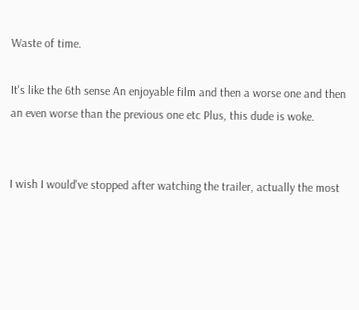Waste of time.

It's like the 6th sense An enjoyable film and then a worse one and then an even worse than the previous one etc Plus, this dude is woke.


I wish I would've stopped after watching the trailer, actually the most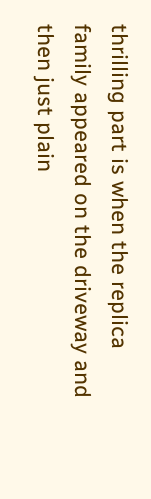thrilling part is when the replica family appeared on the driveway and then just plain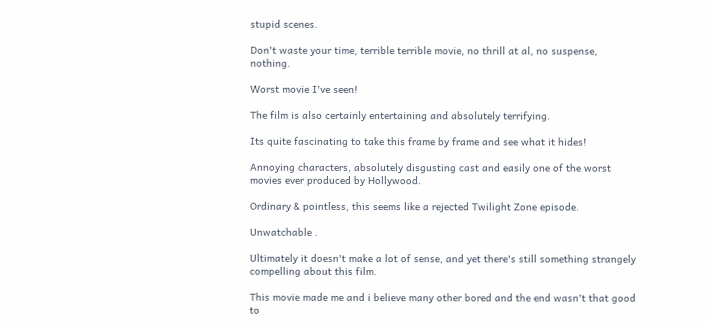stupid scenes.

Don't waste your time, terrible terrible movie, no thrill at al, no suspense, nothing.

Worst movie I've seen!

The film is also certainly entertaining and absolutely terrifying.

Its quite fascinating to take this frame by frame and see what it hides!

Annoying characters, absolutely disgusting cast and easily one of the worst movies ever produced by Hollywood.

Ordinary & pointless, this seems like a rejected Twilight Zone episode.

Unwatchable .

Ultimately it doesn't make a lot of sense, and yet there's still something strangely compelling about this film.

This movie made me and i believe many other bored and the end wasn't that good to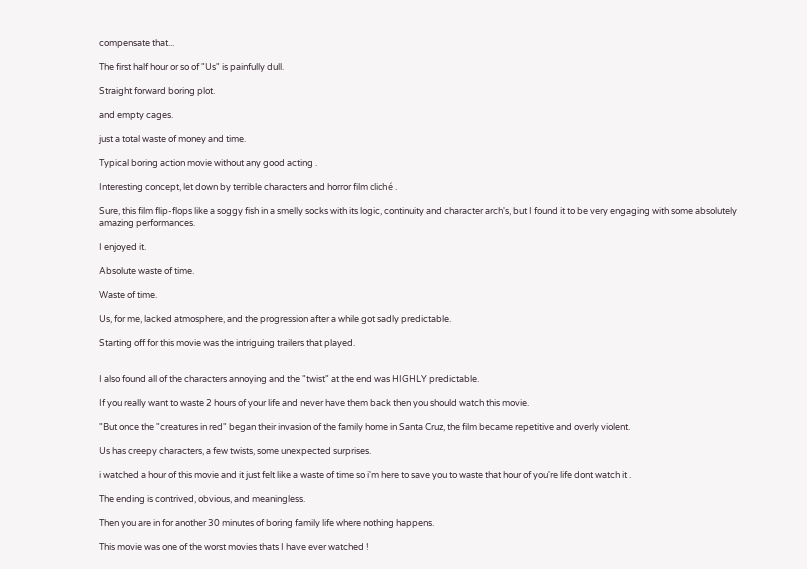compensate that...

The first half hour or so of "Us" is painfully dull.

Straight forward boring plot.

and empty cages.

just a total waste of money and time.

Typical boring action movie without any good acting .

Interesting concept, let down by terrible characters and horror film cliché .

Sure, this film flip-flops like a soggy fish in a smelly socks with its logic, continuity and character arch's, but I found it to be very engaging with some absolutely amazing performances.

I enjoyed it.

Absolute waste of time.

Waste of time.

Us, for me, lacked atmosphere, and the progression after a while got sadly predictable.

Starting off for this movie was the intriguing trailers that played.


I also found all of the characters annoying and the "twist" at the end was HIGHLY predictable.

If you really want to waste 2 hours of your life and never have them back then you should watch this movie.

"But once the "creatures in red" began their invasion of the family home in Santa Cruz, the film became repetitive and overly violent.

Us has creepy characters, a few twists, some unexpected surprises.

i watched a hour of this movie and it just felt like a waste of time so i'm here to save you to waste that hour of you're life dont watch it .

The ending is contrived, obvious, and meaningless.

Then you are in for another 30 minutes of boring family life where nothing happens.

This movie was one of the worst movies thats I have ever watched !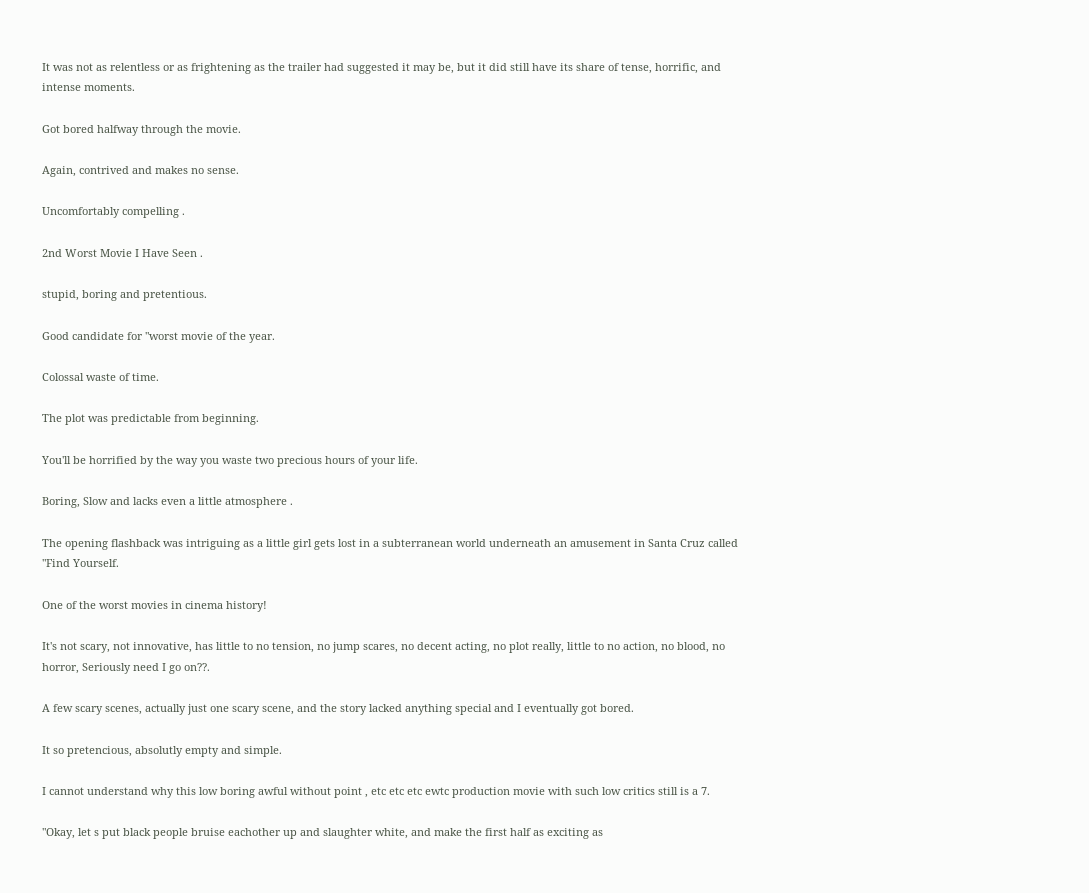It was not as relentless or as frightening as the trailer had suggested it may be, but it did still have its share of tense, horrific, and intense moments.

Got bored halfway through the movie.

Again, contrived and makes no sense.

Uncomfortably compelling .

2nd Worst Movie I Have Seen .

stupid, boring and pretentious.

Good candidate for "worst movie of the year.

Colossal waste of time.

The plot was predictable from beginning.

You'll be horrified by the way you waste two precious hours of your life.

Boring, Slow and lacks even a little atmosphere .

The opening flashback was intriguing as a little girl gets lost in a subterranean world underneath an amusement in Santa Cruz called "Find Yourself.

One of the worst movies in cinema history!

It's not scary, not innovative, has little to no tension, no jump scares, no decent acting, no plot really, little to no action, no blood, no horror, Seriously need I go on??.

A few scary scenes, actually just one scary scene, and the story lacked anything special and I eventually got bored.

It so pretencious, absolutly empty and simple.

I cannot understand why this low boring awful without point , etc etc etc ewtc production movie with such low critics still is a 7.

"Okay, let s put black people bruise eachother up and slaughter white, and make the first half as exciting as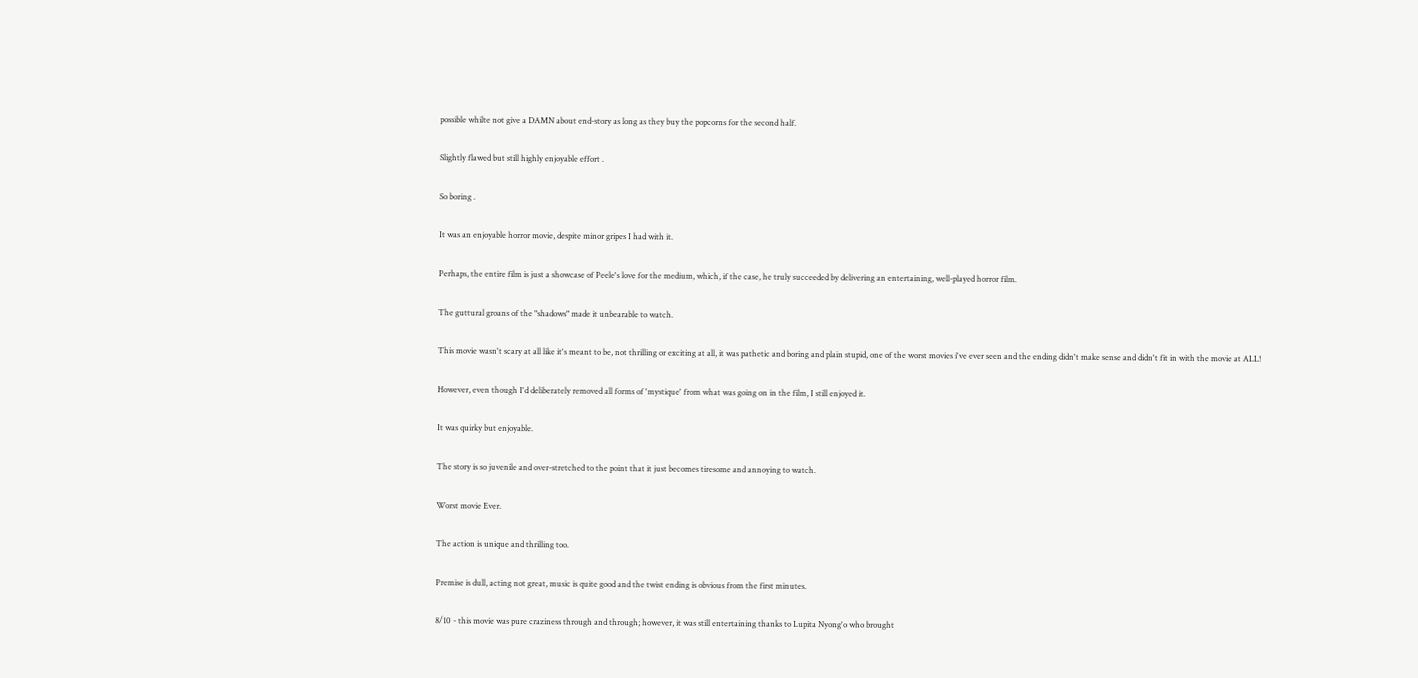possible whilte not give a DAMN about end-story as long as they buy the popcorns for the second half.

Slightly flawed but still highly enjoyable effort .

So boring .

It was an enjoyable horror movie, despite minor gripes I had with it.

Perhaps, the entire film is just a showcase of Peele's love for the medium, which, if the case, he truly succeeded by delivering an entertaining, well-played horror film.

The guttural groans of the "shadows" made it unbearable to watch.

This movie wasn't scary at all like it's meant to be, not thrilling or exciting at all, it was pathetic and boring and plain stupid, one of the worst movies i've ever seen and the ending didn't make sense and didn't fit in with the movie at ALL!

However, even though I'd deliberately removed all forms of 'mystique' from what was going on in the film, I still enjoyed it.

It was quirky but enjoyable.

The story is so juvenile and over-stretched to the point that it just becomes tiresome and annoying to watch.

Worst movie Ever.

The action is unique and thrilling too.

Premise is dull, acting not great, music is quite good and the twist ending is obvious from the first minutes.

8/10 - this movie was pure craziness through and through; however, it was still entertaining thanks to Lupita Nyong'o who brought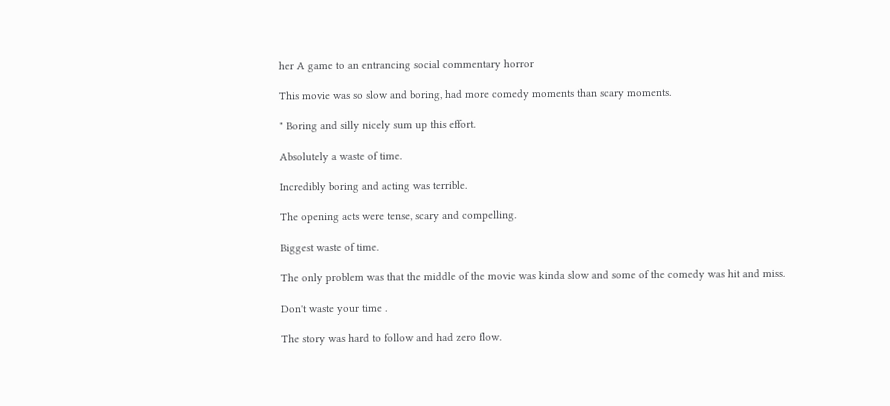her A game to an entrancing social commentary horror

This movie was so slow and boring, had more comedy moments than scary moments.

" Boring and silly nicely sum up this effort.

Absolutely a waste of time.

Incredibly boring and acting was terrible.

The opening acts were tense, scary and compelling.

Biggest waste of time.

The only problem was that the middle of the movie was kinda slow and some of the comedy was hit and miss.

Don't waste your time .

The story was hard to follow and had zero flow.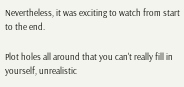Nevertheless, it was exciting to watch from start to the end.

Plot holes all around that you can't really fill in yourself, unrealistic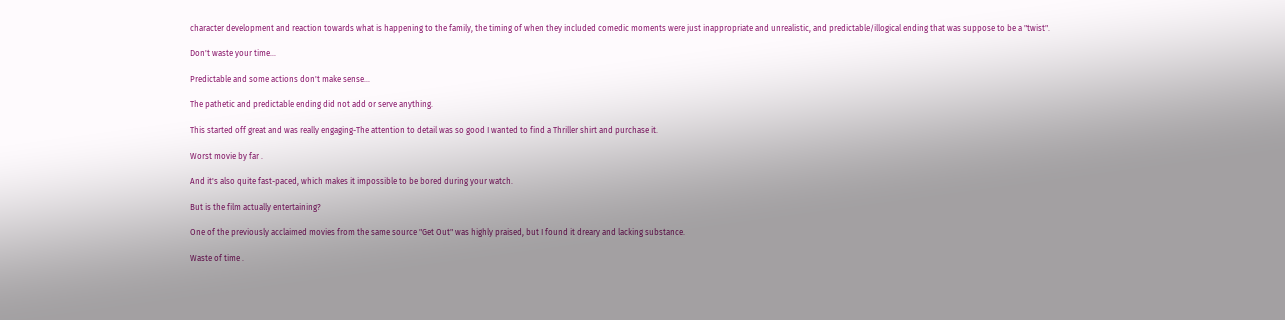character development and reaction towards what is happening to the family, the timing of when they included comedic moments were just inappropriate and unrealistic, and predictable/illogical ending that was suppose to be a "twist".

Don't waste your time...

Predictable and some actions don't make sense...

The pathetic and predictable ending did not add or serve anything.

This started off great and was really engaging-The attention to detail was so good I wanted to find a Thriller shirt and purchase it.

Worst movie by far .

And it's also quite fast-paced, which makes it impossible to be bored during your watch.

But is the film actually entertaining?

One of the previously acclaimed movies from the same source "Get Out" was highly praised, but I found it dreary and lacking substance.

Waste of time .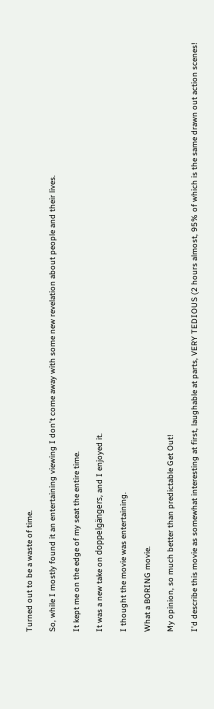Turned out to be a waste of time.

So, while I mostly found it an entertaining viewing I don't come away with some new revelation about people and their lives.

It kept me on the edge of my seat the entire time.

It was a new take on doppelgängers, and I enjoyed it.

I thought the movie was entertaining.

What a BORING movie.

My opinion, so much better than predictable Get Out!

I'd describe this movie as somewhat interesting at first, laughable at parts, VERY TEDIOUS (2 hours almost, 95% of which is the same drawn out action scenes!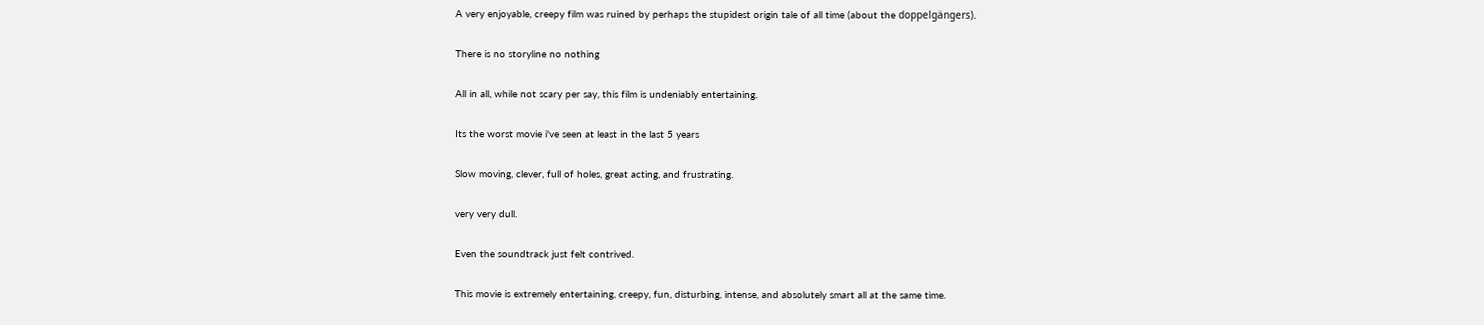A very enjoyable, creepy film was ruined by perhaps the stupidest origin tale of all time (about the doppelgängers).

There is no storyline no nothing

All in all, while not scary per say, this film is undeniably entertaining.

Its the worst movie i've seen at least in the last 5 years

Slow moving, clever, full of holes, great acting, and frustrating.

very very dull.

Even the soundtrack just felt contrived.

This movie is extremely entertaining, creepy, fun, disturbing, intense, and absolutely smart all at the same time.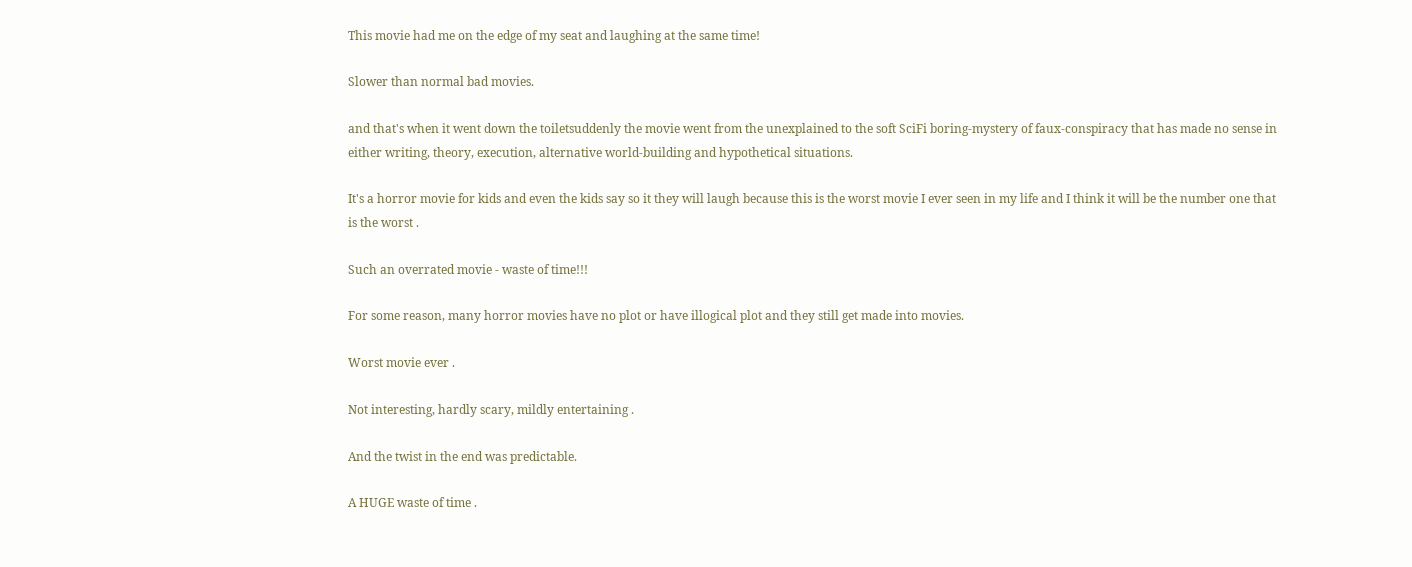This movie had me on the edge of my seat and laughing at the same time!

Slower than normal bad movies.

and that's when it went down the toiletsuddenly the movie went from the unexplained to the soft SciFi boring-mystery of faux-conspiracy that has made no sense in either writing, theory, execution, alternative world-building and hypothetical situations.

It's a horror movie for kids and even the kids say so it they will laugh because this is the worst movie I ever seen in my life and I think it will be the number one that is the worst .

Such an overrated movie - waste of time!!!

For some reason, many horror movies have no plot or have illogical plot and they still get made into movies.

Worst movie ever .

Not interesting, hardly scary, mildly entertaining .

And the twist in the end was predictable.

A HUGE waste of time .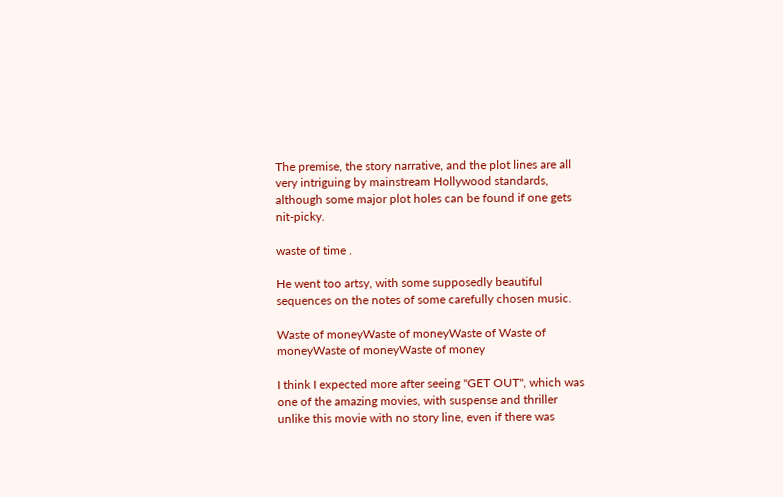The premise, the story narrative, and the plot lines are all very intriguing by mainstream Hollywood standards, although some major plot holes can be found if one gets nit-picky.

waste of time .

He went too artsy, with some supposedly beautiful sequences on the notes of some carefully chosen music.

Waste of moneyWaste of moneyWaste of Waste of moneyWaste of moneyWaste of money

I think I expected more after seeing "GET OUT", which was one of the amazing movies, with suspense and thriller unlike this movie with no story line, even if there was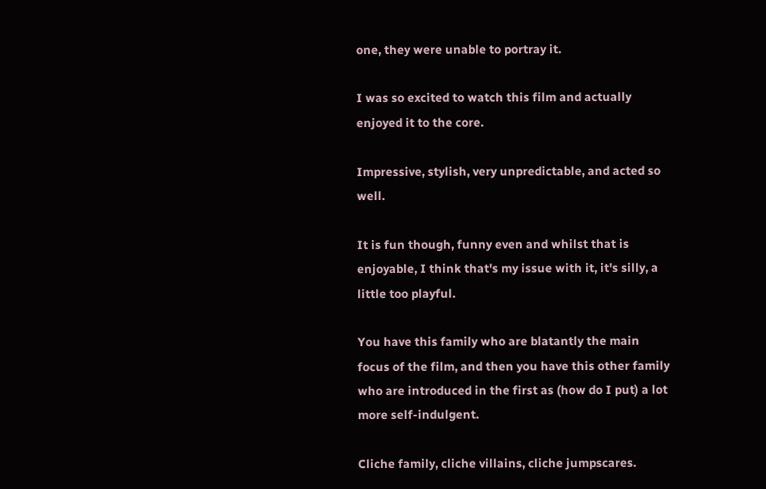one, they were unable to portray it.

I was so excited to watch this film and actually enjoyed it to the core.

Impressive, stylish, very unpredictable, and acted so well.

It is fun though, funny even and whilst that is enjoyable, I think that's my issue with it, it's silly, a little too playful.

You have this family who are blatantly the main focus of the film, and then you have this other family who are introduced in the first as (how do I put) a lot more self-indulgent.

Cliche family, cliche villains, cliche jumpscares.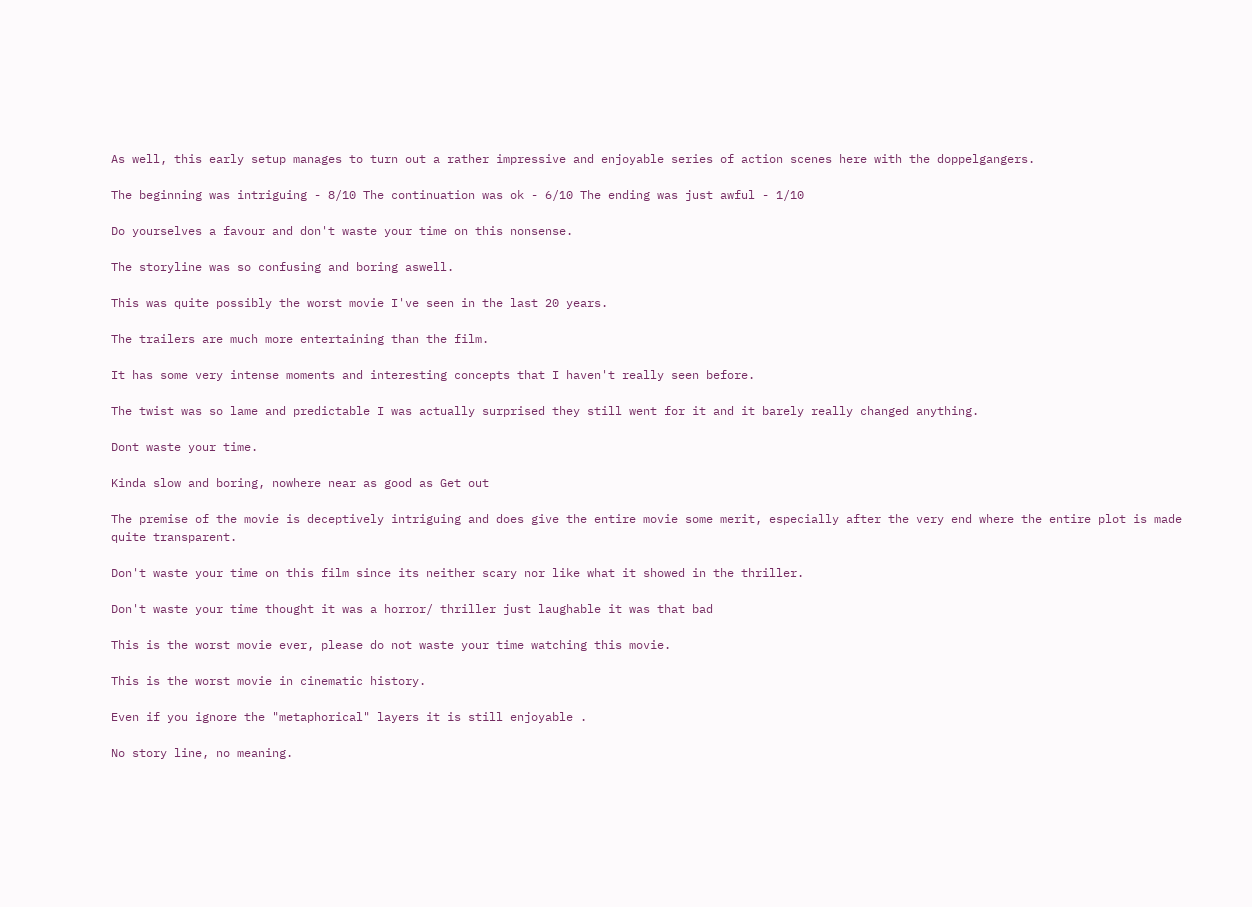As well, this early setup manages to turn out a rather impressive and enjoyable series of action scenes here with the doppelgangers.

The beginning was intriguing - 8/10 The continuation was ok - 6/10 The ending was just awful - 1/10

Do yourselves a favour and don't waste your time on this nonsense.

The storyline was so confusing and boring aswell.

This was quite possibly the worst movie I've seen in the last 20 years.

The trailers are much more entertaining than the film.

It has some very intense moments and interesting concepts that I haven't really seen before.

The twist was so lame and predictable I was actually surprised they still went for it and it barely really changed anything.

Dont waste your time.

Kinda slow and boring, nowhere near as good as Get out

The premise of the movie is deceptively intriguing and does give the entire movie some merit, especially after the very end where the entire plot is made quite transparent.

Don't waste your time on this film since its neither scary nor like what it showed in the thriller.

Don't waste your time thought it was a horror/ thriller just laughable it was that bad

This is the worst movie ever, please do not waste your time watching this movie.

This is the worst movie in cinematic history.

Even if you ignore the "metaphorical" layers it is still enjoyable .

No story line, no meaning.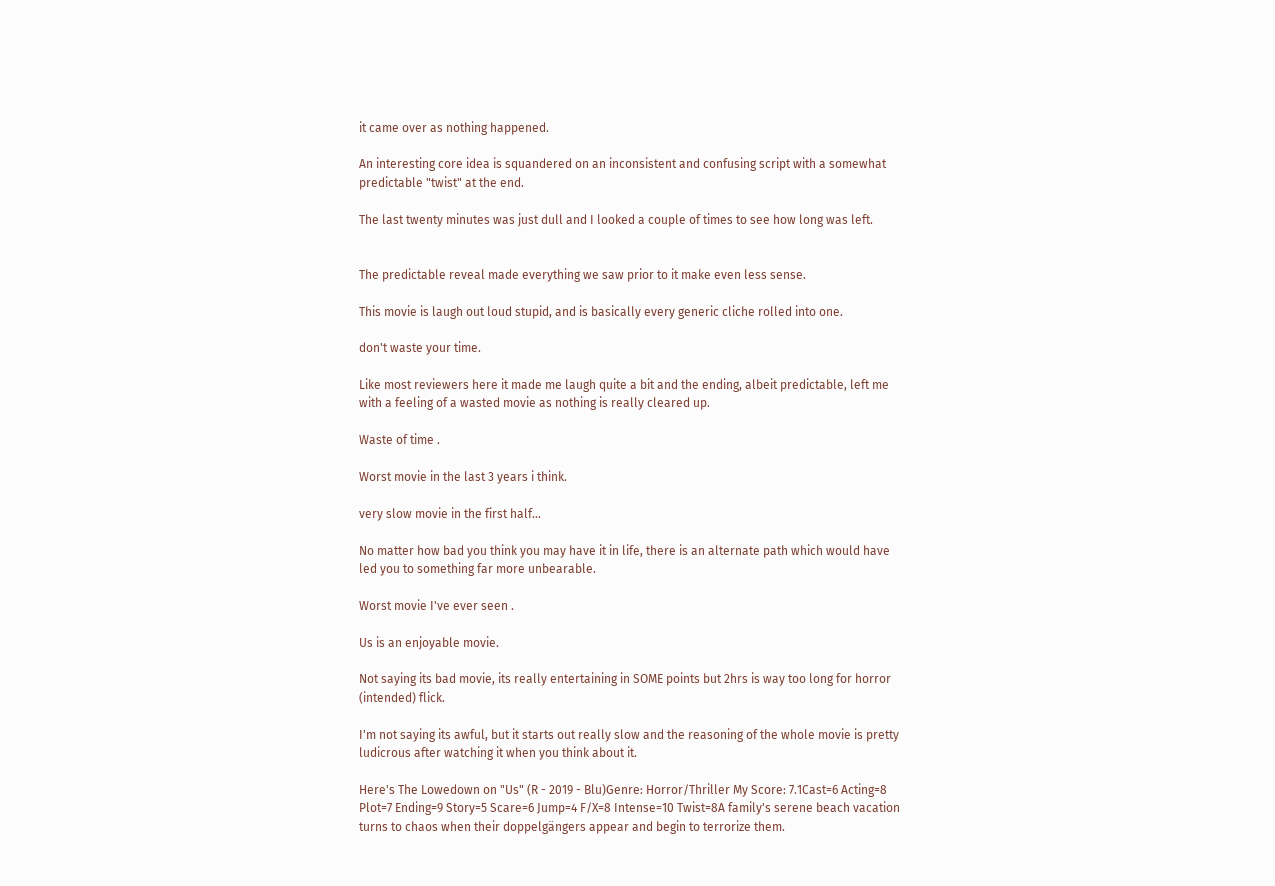it came over as nothing happened.

An interesting core idea is squandered on an inconsistent and confusing script with a somewhat predictable "twist" at the end.

The last twenty minutes was just dull and I looked a couple of times to see how long was left.


The predictable reveal made everything we saw prior to it make even less sense.

This movie is laugh out loud stupid, and is basically every generic cliche rolled into one.

don't waste your time.

Like most reviewers here it made me laugh quite a bit and the ending, albeit predictable, left me with a feeling of a wasted movie as nothing is really cleared up.

Waste of time .

Worst movie in the last 3 years i think.

very slow movie in the first half...

No matter how bad you think you may have it in life, there is an alternate path which would have led you to something far more unbearable.

Worst movie I've ever seen .

Us is an enjoyable movie.

Not saying its bad movie, its really entertaining in SOME points but 2hrs is way too long for horror (intended) flick.

I'm not saying its awful, but it starts out really slow and the reasoning of the whole movie is pretty ludicrous after watching it when you think about it.

Here's The Lowedown on "Us" (R - 2019 - Blu)Genre: Horror/Thriller My Score: 7.1Cast=6 Acting=8 Plot=7 Ending=9 Story=5 Scare=6 Jump=4 F/X=8 Intense=10 Twist=8A family's serene beach vacation turns to chaos when their doppelgängers appear and begin to terrorize them.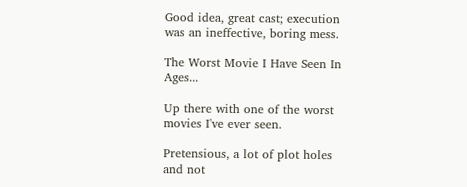Good idea, great cast; execution was an ineffective, boring mess.

The Worst Movie I Have Seen In Ages...

Up there with one of the worst movies I've ever seen.

Pretensious, a lot of plot holes and not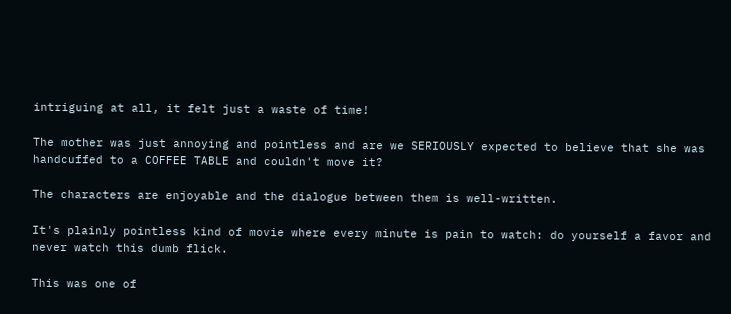intriguing at all, it felt just a waste of time!

The mother was just annoying and pointless and are we SERIOUSLY expected to believe that she was handcuffed to a COFFEE TABLE and couldn't move it?

The characters are enjoyable and the dialogue between them is well-written.

It's plainly pointless kind of movie where every minute is pain to watch: do yourself a favor and never watch this dumb flick.

This was one of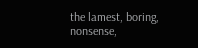the lamest, boring, nonsense,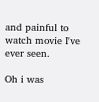and painful to watch movie I've ever seen.

Oh i was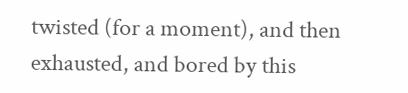twisted (for a moment), and then exhausted, and bored by this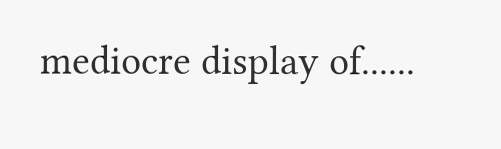mediocre display of......